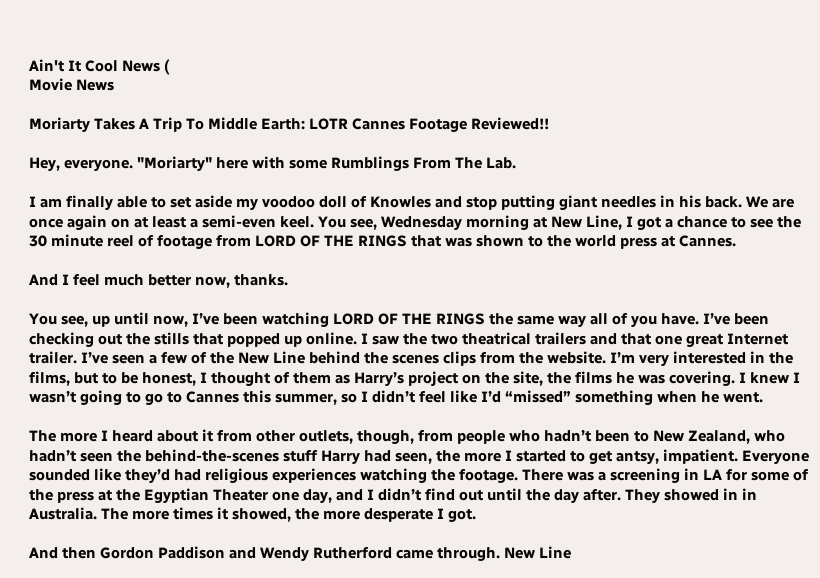Ain't It Cool News (
Movie News

Moriarty Takes A Trip To Middle Earth: LOTR Cannes Footage Reviewed!!

Hey, everyone. "Moriarty" here with some Rumblings From The Lab.

I am finally able to set aside my voodoo doll of Knowles and stop putting giant needles in his back. We are once again on at least a semi-even keel. You see, Wednesday morning at New Line, I got a chance to see the 30 minute reel of footage from LORD OF THE RINGS that was shown to the world press at Cannes.

And I feel much better now, thanks.

You see, up until now, I’ve been watching LORD OF THE RINGS the same way all of you have. I’ve been checking out the stills that popped up online. I saw the two theatrical trailers and that one great Internet trailer. I’ve seen a few of the New Line behind the scenes clips from the website. I’m very interested in the films, but to be honest, I thought of them as Harry’s project on the site, the films he was covering. I knew I wasn’t going to go to Cannes this summer, so I didn’t feel like I’d “missed” something when he went.

The more I heard about it from other outlets, though, from people who hadn’t been to New Zealand, who hadn’t seen the behind-the-scenes stuff Harry had seen, the more I started to get antsy, impatient. Everyone sounded like they’d had religious experiences watching the footage. There was a screening in LA for some of the press at the Egyptian Theater one day, and I didn’t find out until the day after. They showed in in Australia. The more times it showed, the more desperate I got.

And then Gordon Paddison and Wendy Rutherford came through. New Line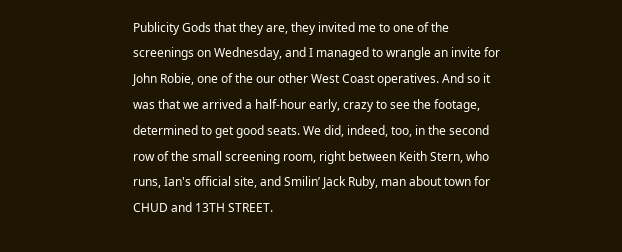Publicity Gods that they are, they invited me to one of the screenings on Wednesday, and I managed to wrangle an invite for John Robie, one of the our other West Coast operatives. And so it was that we arrived a half-hour early, crazy to see the footage, determined to get good seats. We did, indeed, too, in the second row of the small screening room, right between Keith Stern, who runs, Ian's official site, and Smilin’ Jack Ruby, man about town for CHUD and 13TH STREET.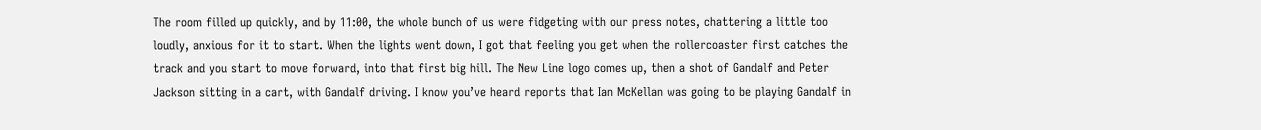The room filled up quickly, and by 11:00, the whole bunch of us were fidgeting with our press notes, chattering a little too loudly, anxious for it to start. When the lights went down, I got that feeling you get when the rollercoaster first catches the track and you start to move forward, into that first big hill. The New Line logo comes up, then a shot of Gandalf and Peter Jackson sitting in a cart, with Gandalf driving. I know you’ve heard reports that Ian McKellan was going to be playing Gandalf in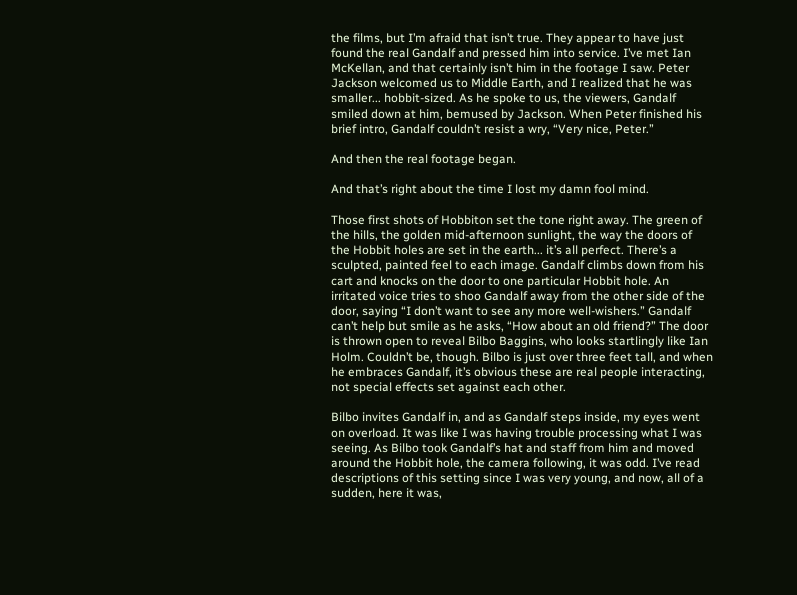the films, but I’m afraid that isn’t true. They appear to have just found the real Gandalf and pressed him into service. I’ve met Ian McKellan, and that certainly isn’t him in the footage I saw. Peter Jackson welcomed us to Middle Earth, and I realized that he was smaller... hobbit-sized. As he spoke to us, the viewers, Gandalf smiled down at him, bemused by Jackson. When Peter finished his brief intro, Gandalf couldn’t resist a wry, “Very nice, Peter.”

And then the real footage began.

And that’s right about the time I lost my damn fool mind.

Those first shots of Hobbiton set the tone right away. The green of the hills, the golden mid-afternoon sunlight, the way the doors of the Hobbit holes are set in the earth... it’s all perfect. There’s a sculpted, painted feel to each image. Gandalf climbs down from his cart and knocks on the door to one particular Hobbit hole. An irritated voice tries to shoo Gandalf away from the other side of the door, saying “I don’t want to see any more well-wishers.” Gandalf can’t help but smile as he asks, “How about an old friend?” The door is thrown open to reveal Bilbo Baggins, who looks startlingly like Ian Holm. Couldn’t be, though. Bilbo is just over three feet tall, and when he embraces Gandalf, it’s obvious these are real people interacting, not special effects set against each other.

Bilbo invites Gandalf in, and as Gandalf steps inside, my eyes went on overload. It was like I was having trouble processing what I was seeing. As Bilbo took Gandalf’s hat and staff from him and moved around the Hobbit hole, the camera following, it was odd. I’ve read descriptions of this setting since I was very young, and now, all of a sudden, here it was,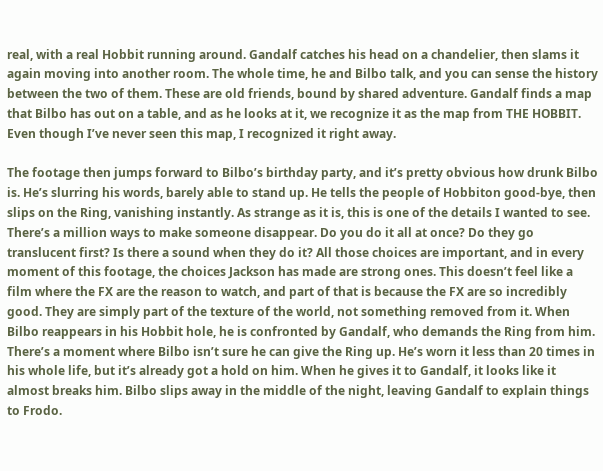real, with a real Hobbit running around. Gandalf catches his head on a chandelier, then slams it again moving into another room. The whole time, he and Bilbo talk, and you can sense the history between the two of them. These are old friends, bound by shared adventure. Gandalf finds a map that Bilbo has out on a table, and as he looks at it, we recognize it as the map from THE HOBBIT. Even though I’ve never seen this map, I recognized it right away.

The footage then jumps forward to Bilbo’s birthday party, and it’s pretty obvious how drunk Bilbo is. He’s slurring his words, barely able to stand up. He tells the people of Hobbiton good-bye, then slips on the Ring, vanishing instantly. As strange as it is, this is one of the details I wanted to see. There’s a million ways to make someone disappear. Do you do it all at once? Do they go translucent first? Is there a sound when they do it? All those choices are important, and in every moment of this footage, the choices Jackson has made are strong ones. This doesn’t feel like a film where the FX are the reason to watch, and part of that is because the FX are so incredibly good. They are simply part of the texture of the world, not something removed from it. When Bilbo reappears in his Hobbit hole, he is confronted by Gandalf, who demands the Ring from him. There’s a moment where Bilbo isn’t sure he can give the Ring up. He’s worn it less than 20 times in his whole life, but it’s already got a hold on him. When he gives it to Gandalf, it looks like it almost breaks him. Bilbo slips away in the middle of the night, leaving Gandalf to explain things to Frodo.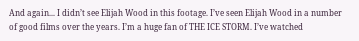And again... I didn’t see Elijah Wood in this footage. I’ve seen Elijah Wood in a number of good films over the years. I’m a huge fan of THE ICE STORM. I’ve watched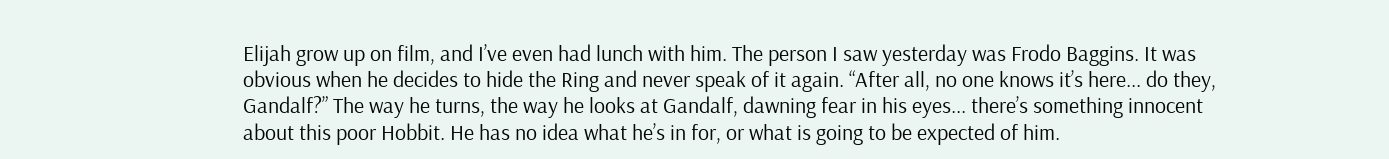Elijah grow up on film, and I’ve even had lunch with him. The person I saw yesterday was Frodo Baggins. It was obvious when he decides to hide the Ring and never speak of it again. “After all, no one knows it’s here... do they, Gandalf?” The way he turns, the way he looks at Gandalf, dawning fear in his eyes... there’s something innocent about this poor Hobbit. He has no idea what he’s in for, or what is going to be expected of him.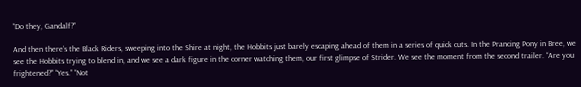“Do they, Gandalf?”

And then there’s the Black Riders, sweeping into the Shire at night, the Hobbits just barely escaping ahead of them in a series of quick cuts. In the Prancing Pony in Bree, we see the Hobbits trying to blend in, and we see a dark figure in the corner watching them, our first glimpse of Strider. We see the moment from the second trailer. “Are you frightened?” “Yes.” “Not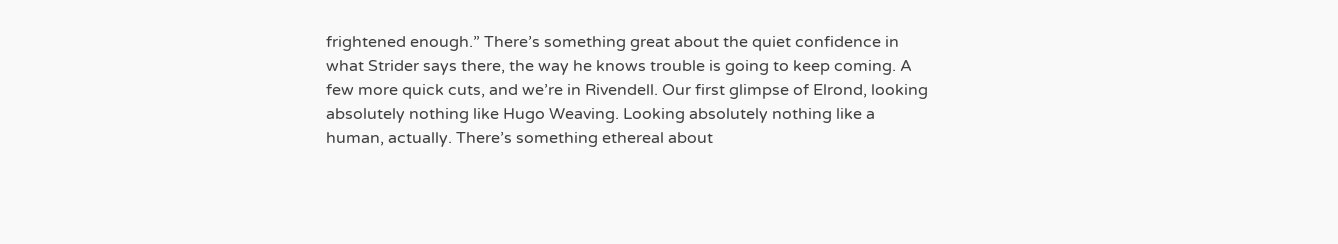frightened enough.” There’s something great about the quiet confidence in what Strider says there, the way he knows trouble is going to keep coming. A few more quick cuts, and we’re in Rivendell. Our first glimpse of Elrond, looking absolutely nothing like Hugo Weaving. Looking absolutely nothing like a human, actually. There’s something ethereal about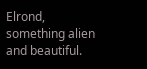Elrond, something alien and beautiful.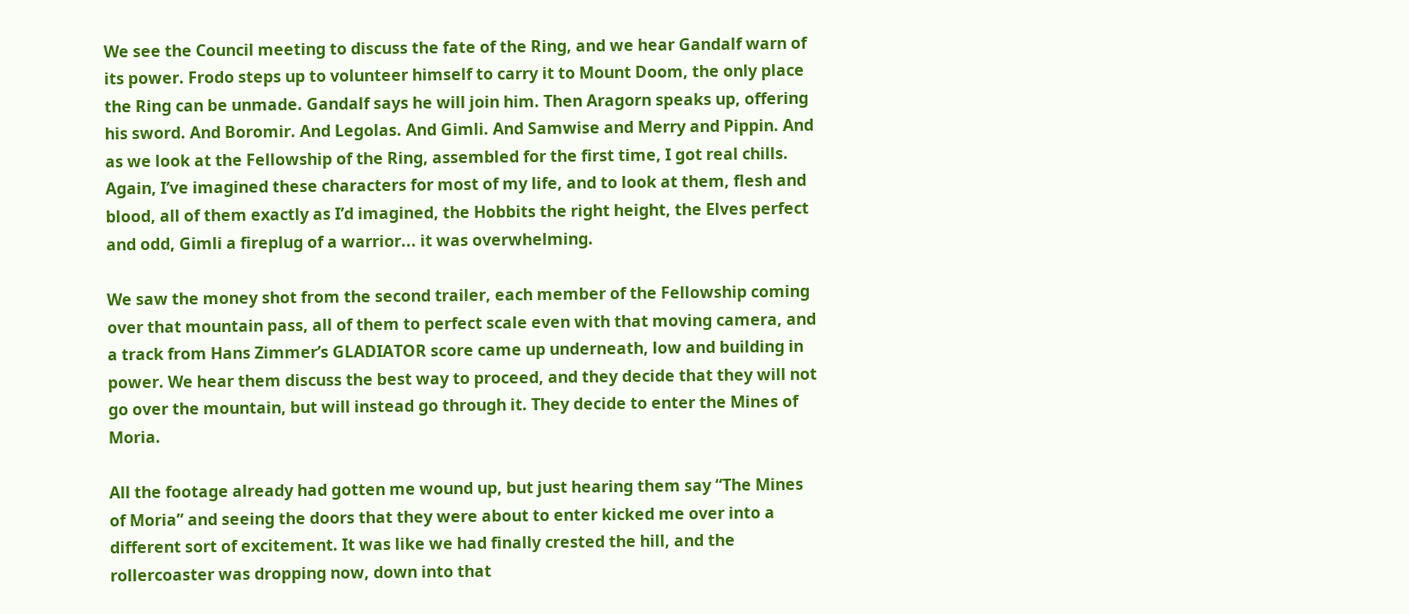We see the Council meeting to discuss the fate of the Ring, and we hear Gandalf warn of its power. Frodo steps up to volunteer himself to carry it to Mount Doom, the only place the Ring can be unmade. Gandalf says he will join him. Then Aragorn speaks up, offering his sword. And Boromir. And Legolas. And Gimli. And Samwise and Merry and Pippin. And as we look at the Fellowship of the Ring, assembled for the first time, I got real chills. Again, I’ve imagined these characters for most of my life, and to look at them, flesh and blood, all of them exactly as I’d imagined, the Hobbits the right height, the Elves perfect and odd, Gimli a fireplug of a warrior... it was overwhelming.

We saw the money shot from the second trailer, each member of the Fellowship coming over that mountain pass, all of them to perfect scale even with that moving camera, and a track from Hans Zimmer’s GLADIATOR score came up underneath, low and building in power. We hear them discuss the best way to proceed, and they decide that they will not go over the mountain, but will instead go through it. They decide to enter the Mines of Moria.

All the footage already had gotten me wound up, but just hearing them say “The Mines of Moria” and seeing the doors that they were about to enter kicked me over into a different sort of excitement. It was like we had finally crested the hill, and the rollercoaster was dropping now, down into that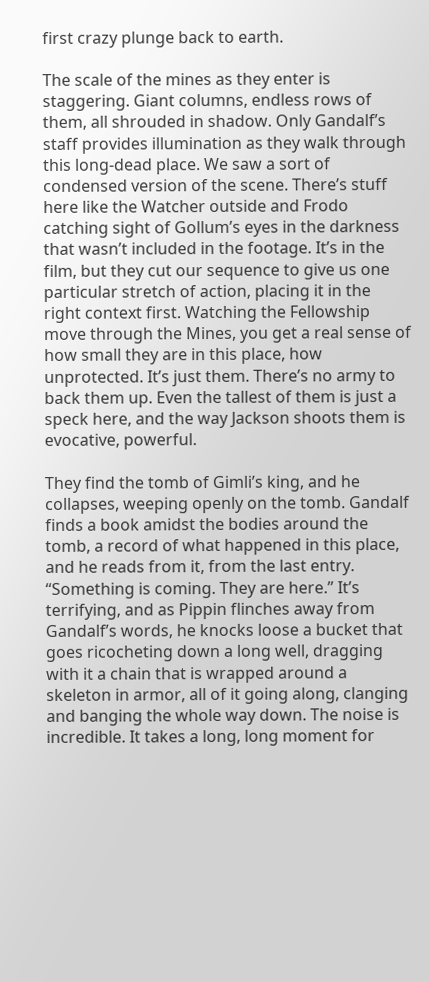first crazy plunge back to earth.

The scale of the mines as they enter is staggering. Giant columns, endless rows of them, all shrouded in shadow. Only Gandalf’s staff provides illumination as they walk through this long-dead place. We saw a sort of condensed version of the scene. There’s stuff here like the Watcher outside and Frodo catching sight of Gollum’s eyes in the darkness that wasn’t included in the footage. It’s in the film, but they cut our sequence to give us one particular stretch of action, placing it in the right context first. Watching the Fellowship move through the Mines, you get a real sense of how small they are in this place, how unprotected. It’s just them. There’s no army to back them up. Even the tallest of them is just a speck here, and the way Jackson shoots them is evocative, powerful.

They find the tomb of Gimli’s king, and he collapses, weeping openly on the tomb. Gandalf finds a book amidst the bodies around the tomb, a record of what happened in this place, and he reads from it, from the last entry. “Something is coming. They are here.” It’s terrifying, and as Pippin flinches away from Gandalf’s words, he knocks loose a bucket that goes ricocheting down a long well, dragging with it a chain that is wrapped around a skeleton in armor, all of it going along, clanging and banging the whole way down. The noise is incredible. It takes a long, long moment for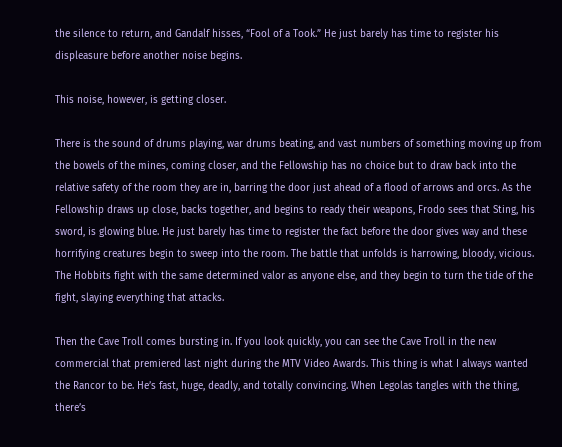the silence to return, and Gandalf hisses, “Fool of a Took.” He just barely has time to register his displeasure before another noise begins.

This noise, however, is getting closer.

There is the sound of drums playing, war drums beating, and vast numbers of something moving up from the bowels of the mines, coming closer, and the Fellowship has no choice but to draw back into the relative safety of the room they are in, barring the door just ahead of a flood of arrows and orcs. As the Fellowship draws up close, backs together, and begins to ready their weapons, Frodo sees that Sting, his sword, is glowing blue. He just barely has time to register the fact before the door gives way and these horrifying creatures begin to sweep into the room. The battle that unfolds is harrowing, bloody, vicious. The Hobbits fight with the same determined valor as anyone else, and they begin to turn the tide of the fight, slaying everything that attacks.

Then the Cave Troll comes bursting in. If you look quickly, you can see the Cave Troll in the new commercial that premiered last night during the MTV Video Awards. This thing is what I always wanted the Rancor to be. He’s fast, huge, deadly, and totally convincing. When Legolas tangles with the thing, there’s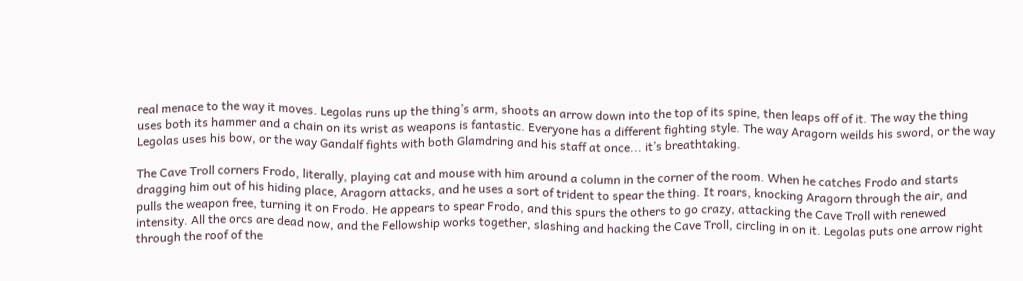real menace to the way it moves. Legolas runs up the thing’s arm, shoots an arrow down into the top of its spine, then leaps off of it. The way the thing uses both its hammer and a chain on its wrist as weapons is fantastic. Everyone has a different fighting style. The way Aragorn weilds his sword, or the way Legolas uses his bow, or the way Gandalf fights with both Glamdring and his staff at once... it’s breathtaking.

The Cave Troll corners Frodo, literally, playing cat and mouse with him around a column in the corner of the room. When he catches Frodo and starts dragging him out of his hiding place, Aragorn attacks, and he uses a sort of trident to spear the thing. It roars, knocking Aragorn through the air, and pulls the weapon free, turning it on Frodo. He appears to spear Frodo, and this spurs the others to go crazy, attacking the Cave Troll with renewed intensity. All the orcs are dead now, and the Fellowship works together, slashing and hacking the Cave Troll, circling in on it. Legolas puts one arrow right through the roof of the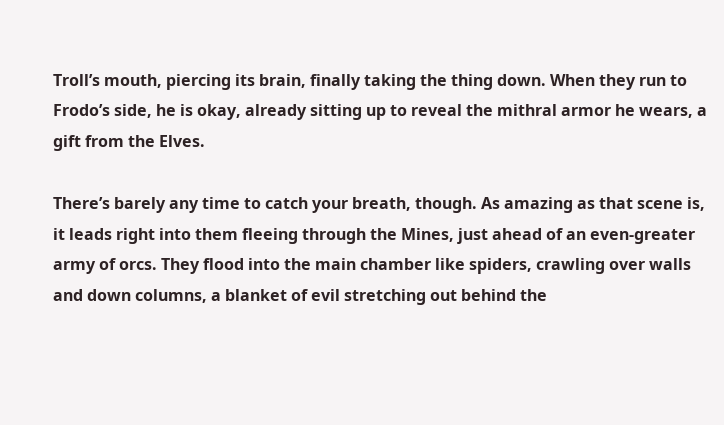Troll’s mouth, piercing its brain, finally taking the thing down. When they run to Frodo’s side, he is okay, already sitting up to reveal the mithral armor he wears, a gift from the Elves.

There’s barely any time to catch your breath, though. As amazing as that scene is, it leads right into them fleeing through the Mines, just ahead of an even-greater army of orcs. They flood into the main chamber like spiders, crawling over walls and down columns, a blanket of evil stretching out behind the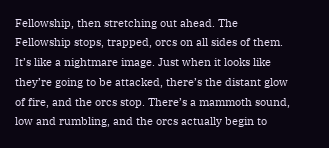Fellowship, then stretching out ahead. The Fellowship stops, trapped, orcs on all sides of them. It’s like a nightmare image. Just when it looks like they’re going to be attacked, there’s the distant glow of fire, and the orcs stop. There’s a mammoth sound, low and rumbling, and the orcs actually begin to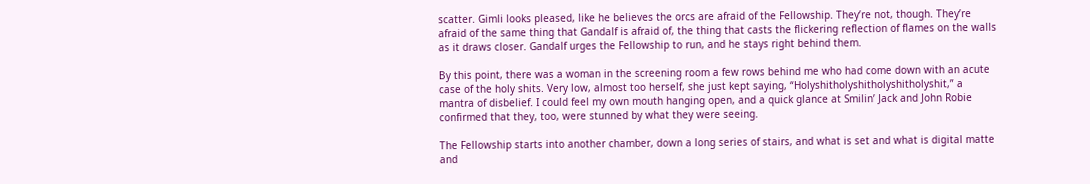scatter. Gimli looks pleased, like he believes the orcs are afraid of the Fellowship. They’re not, though. They’re afraid of the same thing that Gandalf is afraid of, the thing that casts the flickering reflection of flames on the walls as it draws closer. Gandalf urges the Fellowship to run, and he stays right behind them.

By this point, there was a woman in the screening room a few rows behind me who had come down with an acute case of the holy shits. Very low, almost too herself, she just kept saying, “Holyshitholyshitholyshitholyshit,” a mantra of disbelief. I could feel my own mouth hanging open, and a quick glance at Smilin’ Jack and John Robie confirmed that they, too, were stunned by what they were seeing.

The Fellowship starts into another chamber, down a long series of stairs, and what is set and what is digital matte and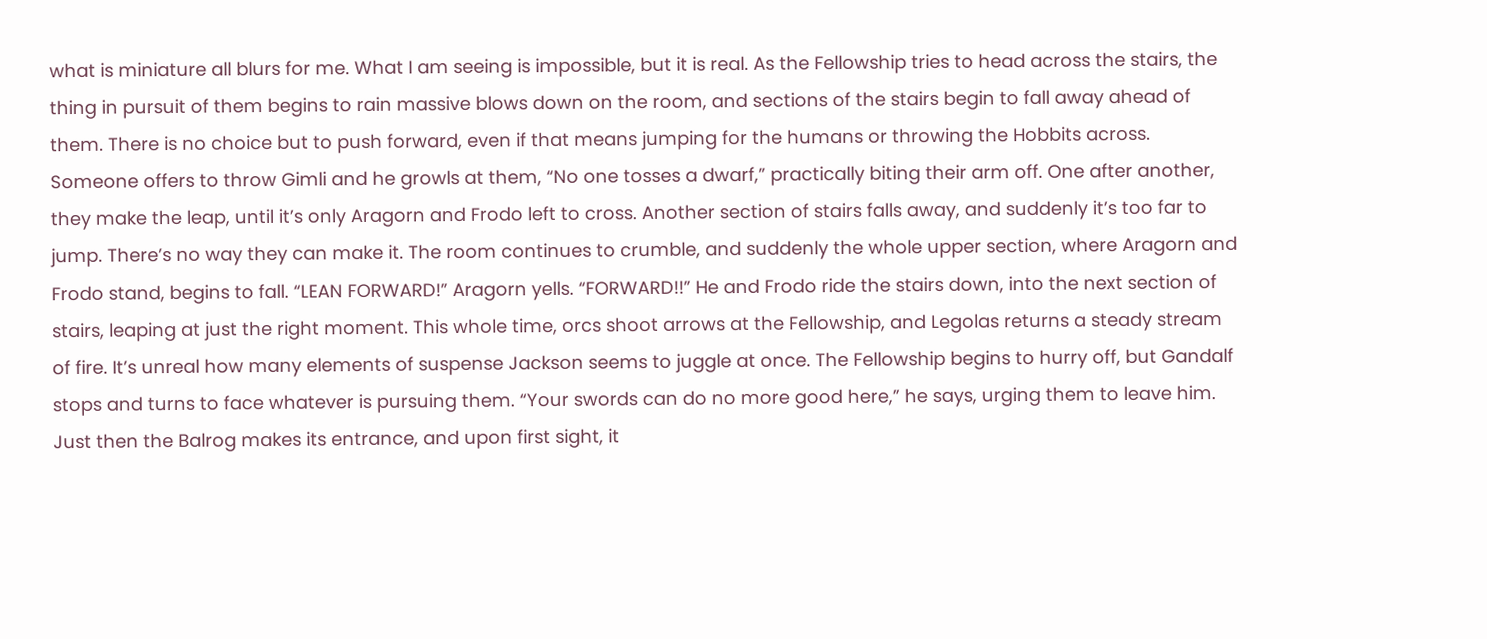what is miniature all blurs for me. What I am seeing is impossible, but it is real. As the Fellowship tries to head across the stairs, the thing in pursuit of them begins to rain massive blows down on the room, and sections of the stairs begin to fall away ahead of them. There is no choice but to push forward, even if that means jumping for the humans or throwing the Hobbits across. Someone offers to throw Gimli and he growls at them, “No one tosses a dwarf,” practically biting their arm off. One after another, they make the leap, until it’s only Aragorn and Frodo left to cross. Another section of stairs falls away, and suddenly it’s too far to jump. There’s no way they can make it. The room continues to crumble, and suddenly the whole upper section, where Aragorn and Frodo stand, begins to fall. “LEAN FORWARD!” Aragorn yells. “FORWARD!!” He and Frodo ride the stairs down, into the next section of stairs, leaping at just the right moment. This whole time, orcs shoot arrows at the Fellowship, and Legolas returns a steady stream of fire. It’s unreal how many elements of suspense Jackson seems to juggle at once. The Fellowship begins to hurry off, but Gandalf stops and turns to face whatever is pursuing them. “Your swords can do no more good here,” he says, urging them to leave him. Just then the Balrog makes its entrance, and upon first sight, it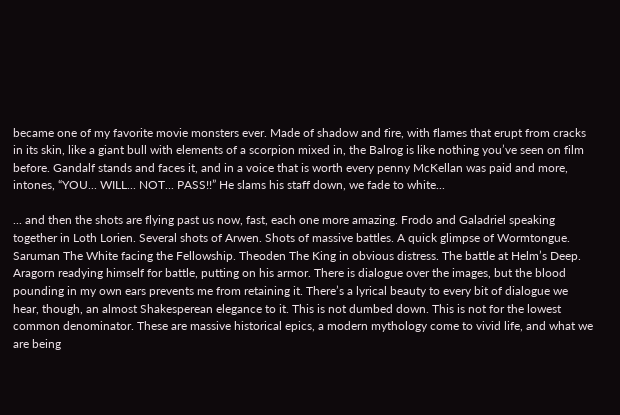became one of my favorite movie monsters ever. Made of shadow and fire, with flames that erupt from cracks in its skin, like a giant bull with elements of a scorpion mixed in, the Balrog is like nothing you’ve seen on film before. Gandalf stands and faces it, and in a voice that is worth every penny McKellan was paid and more, intones, “YOU... WILL... NOT... PASS!!” He slams his staff down, we fade to white...

... and then the shots are flying past us now, fast, each one more amazing. Frodo and Galadriel speaking together in Loth Lorien. Several shots of Arwen. Shots of massive battles. A quick glimpse of Wormtongue. Saruman The White facing the Fellowship. Theoden The King in obvious distress. The battle at Helm’s Deep. Aragorn readying himself for battle, putting on his armor. There is dialogue over the images, but the blood pounding in my own ears prevents me from retaining it. There’s a lyrical beauty to every bit of dialogue we hear, though, an almost Shakesperean elegance to it. This is not dumbed down. This is not for the lowest common denominator. These are massive historical epics, a modern mythology come to vivid life, and what we are being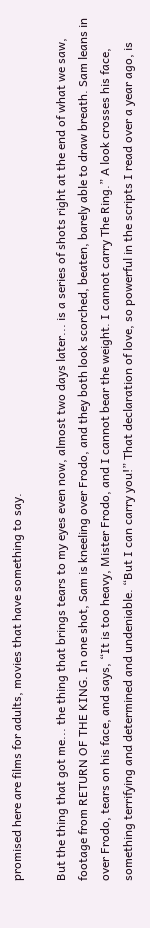promised here are films for adults, movies that have something to say.

But the thing that got me... the thing that brings tears to my eyes even now, almost two days later... is a series of shots right at the end of what we saw, footage from RETURN OF THE KING. In one shot, Sam is kneeling over Frodo, and they both look scorched, beaten, barely able to draw breath. Sam leans in over Frodo, tears on his face, and says, “It is too heavy, Mister Frodo, and I cannot bear the weight. I cannot carry The Ring.” A look crosses his face, something terrifying and determined and undeniable. “But I can carry you!” That declaration of love, so powerful in the scripts I read over a year ago, is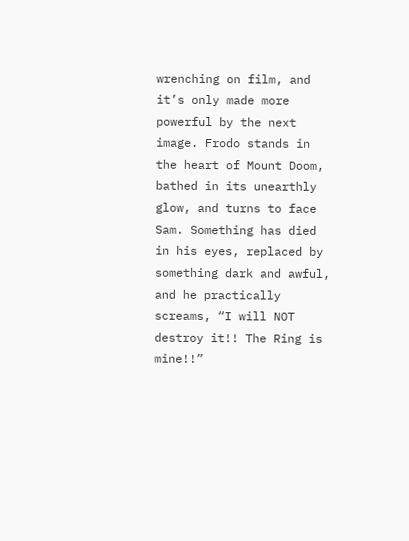wrenching on film, and it’s only made more powerful by the next image. Frodo stands in the heart of Mount Doom, bathed in its unearthly glow, and turns to face Sam. Something has died in his eyes, replaced by something dark and awful, and he practically screams, “I will NOT destroy it!! The Ring is mine!!”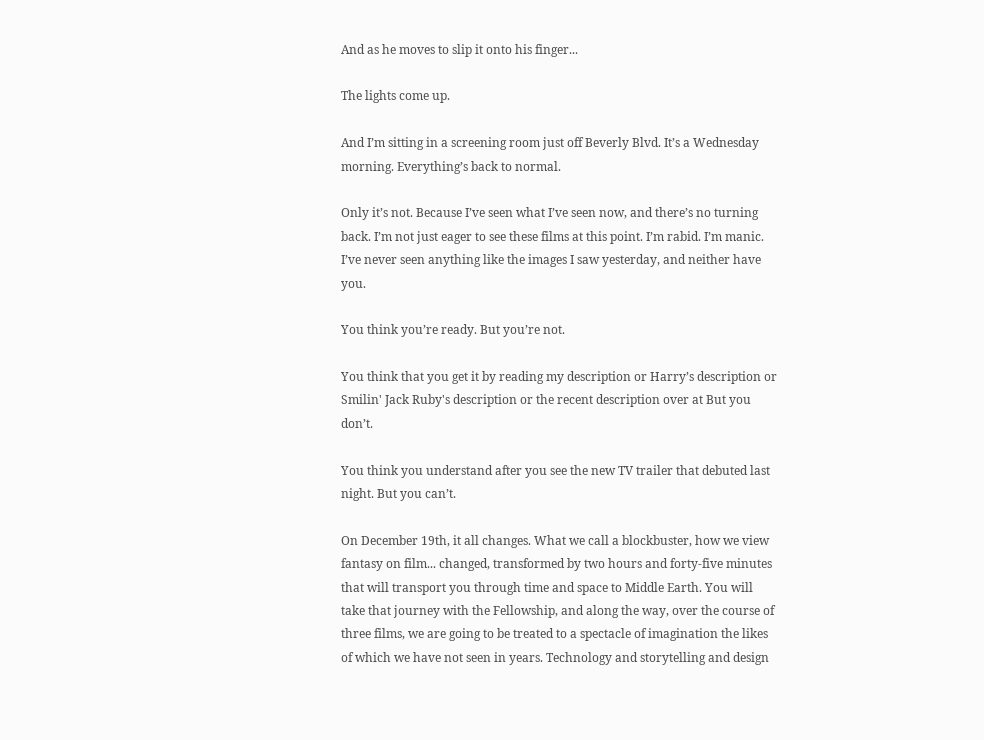And as he moves to slip it onto his finger...

The lights come up.

And I’m sitting in a screening room just off Beverly Blvd. It’s a Wednesday morning. Everything’s back to normal.

Only it’s not. Because I’ve seen what I’ve seen now, and there’s no turning back. I’m not just eager to see these films at this point. I’m rabid. I’m manic. I’ve never seen anything like the images I saw yesterday, and neither have you.

You think you’re ready. But you’re not.

You think that you get it by reading my description or Harry’s description or Smilin' Jack Ruby's description or the recent description over at But you don’t.

You think you understand after you see the new TV trailer that debuted last night. But you can’t.

On December 19th, it all changes. What we call a blockbuster, how we view fantasy on film... changed, transformed by two hours and forty-five minutes that will transport you through time and space to Middle Earth. You will take that journey with the Fellowship, and along the way, over the course of three films, we are going to be treated to a spectacle of imagination the likes of which we have not seen in years. Technology and storytelling and design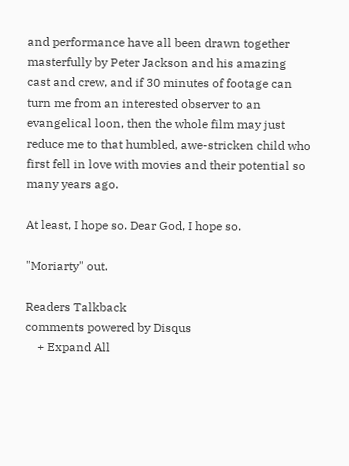and performance have all been drawn together masterfully by Peter Jackson and his amazing cast and crew, and if 30 minutes of footage can turn me from an interested observer to an evangelical loon, then the whole film may just reduce me to that humbled, awe-stricken child who first fell in love with movies and their potential so many years ago.

At least, I hope so. Dear God, I hope so.

"Moriarty" out.

Readers Talkback
comments powered by Disqus
    + Expand All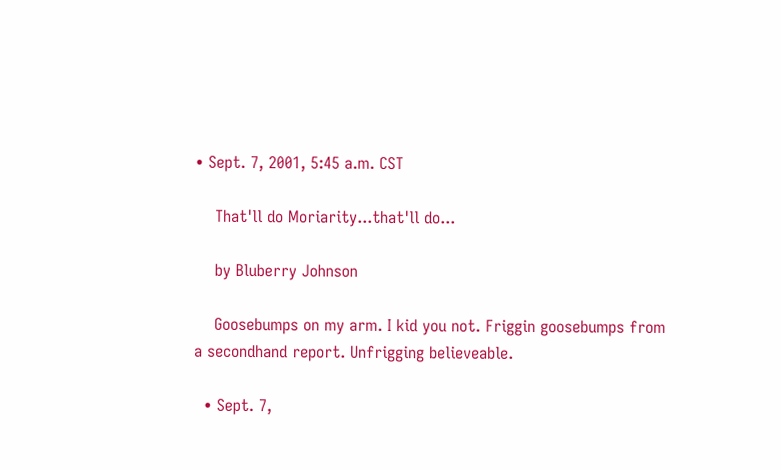• Sept. 7, 2001, 5:45 a.m. CST

    That'll do Moriarity...that'll do...

    by Bluberry Johnson

    Goosebumps on my arm. I kid you not. Friggin goosebumps from a secondhand report. Unfrigging believeable.

  • Sept. 7,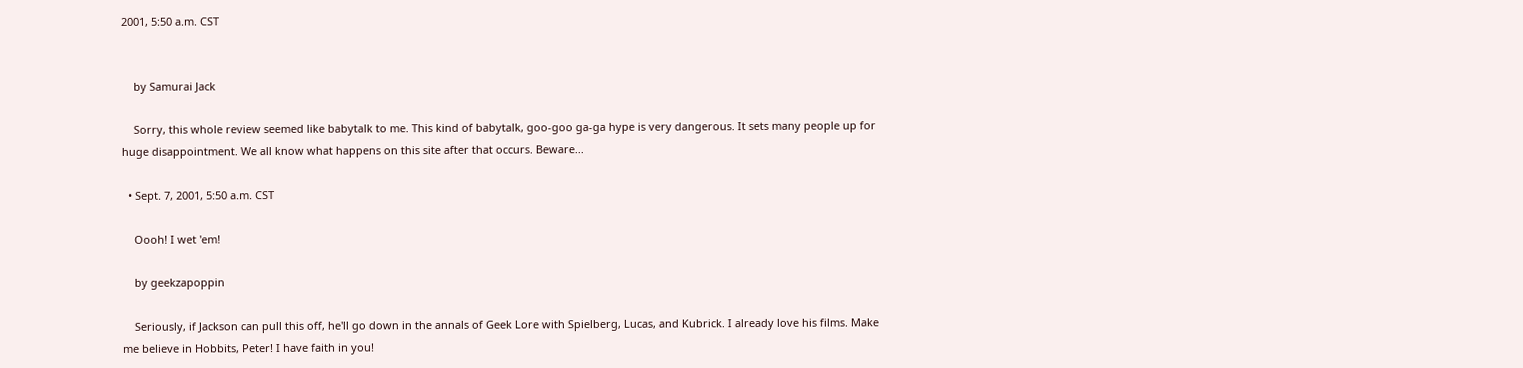2001, 5:50 a.m. CST


    by Samurai Jack

    Sorry, this whole review seemed like babytalk to me. This kind of babytalk, goo-goo ga-ga hype is very dangerous. It sets many people up for huge disappointment. We all know what happens on this site after that occurs. Beware...

  • Sept. 7, 2001, 5:50 a.m. CST

    Oooh! I wet 'em!

    by geekzapoppin

    Seriously, if Jackson can pull this off, he'll go down in the annals of Geek Lore with Spielberg, Lucas, and Kubrick. I already love his films. Make me believe in Hobbits, Peter! I have faith in you!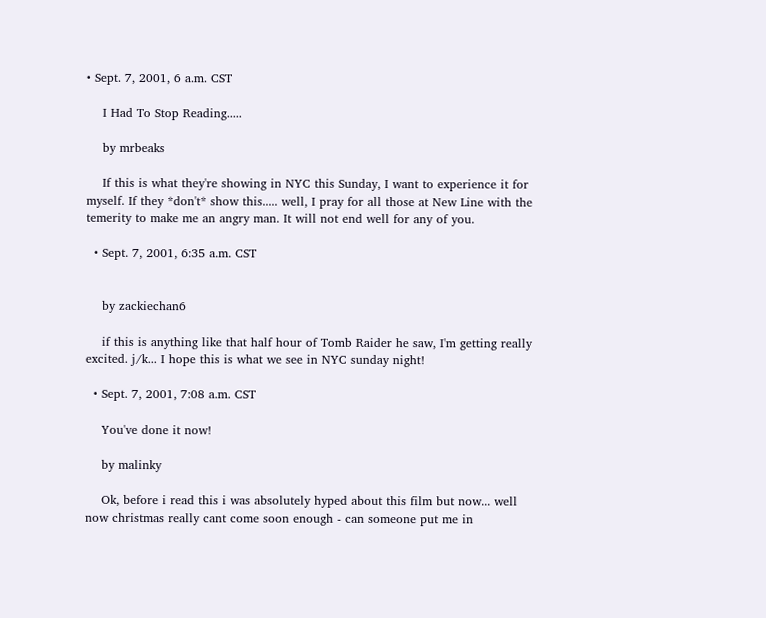• Sept. 7, 2001, 6 a.m. CST

    I Had To Stop Reading.....

    by mrbeaks

    If this is what they're showing in NYC this Sunday, I want to experience it for myself. If they *don't* show this..... well, I pray for all those at New Line with the temerity to make me an angry man. It will not end well for any of you.

  • Sept. 7, 2001, 6:35 a.m. CST


    by zackiechan6

    if this is anything like that half hour of Tomb Raider he saw, I'm getting really excited. j/k... I hope this is what we see in NYC sunday night!

  • Sept. 7, 2001, 7:08 a.m. CST

    You've done it now!

    by malinky

    Ok, before i read this i was absolutely hyped about this film but now... well now christmas really cant come soon enough - can someone put me in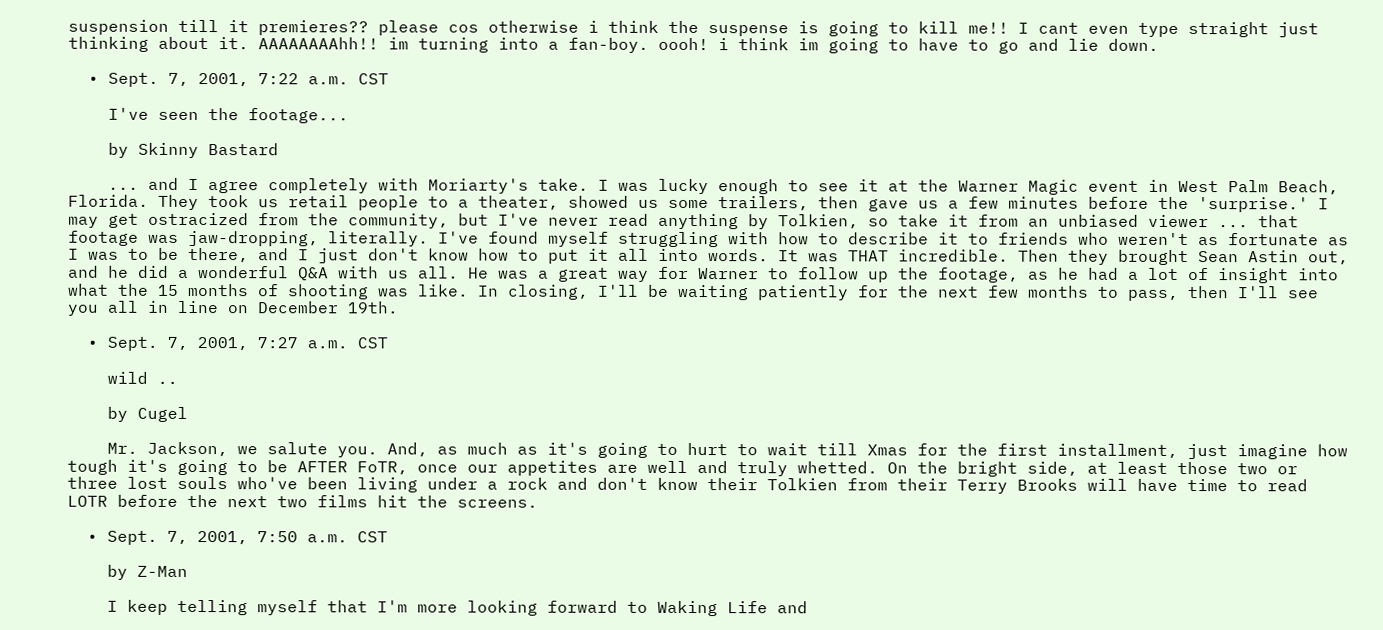suspension till it premieres?? please cos otherwise i think the suspense is going to kill me!! I cant even type straight just thinking about it. AAAAAAAAhh!! im turning into a fan-boy. oooh! i think im going to have to go and lie down.

  • Sept. 7, 2001, 7:22 a.m. CST

    I've seen the footage...

    by Skinny Bastard

    ... and I agree completely with Moriarty's take. I was lucky enough to see it at the Warner Magic event in West Palm Beach, Florida. They took us retail people to a theater, showed us some trailers, then gave us a few minutes before the 'surprise.' I may get ostracized from the community, but I've never read anything by Tolkien, so take it from an unbiased viewer ... that footage was jaw-dropping, literally. I've found myself struggling with how to describe it to friends who weren't as fortunate as I was to be there, and I just don't know how to put it all into words. It was THAT incredible. Then they brought Sean Astin out, and he did a wonderful Q&A with us all. He was a great way for Warner to follow up the footage, as he had a lot of insight into what the 15 months of shooting was like. In closing, I'll be waiting patiently for the next few months to pass, then I'll see you all in line on December 19th.

  • Sept. 7, 2001, 7:27 a.m. CST

    wild ..

    by Cugel

    Mr. Jackson, we salute you. And, as much as it's going to hurt to wait till Xmas for the first installment, just imagine how tough it's going to be AFTER FoTR, once our appetites are well and truly whetted. On the bright side, at least those two or three lost souls who've been living under a rock and don't know their Tolkien from their Terry Brooks will have time to read LOTR before the next two films hit the screens.

  • Sept. 7, 2001, 7:50 a.m. CST

    by Z-Man

    I keep telling myself that I'm more looking forward to Waking Life and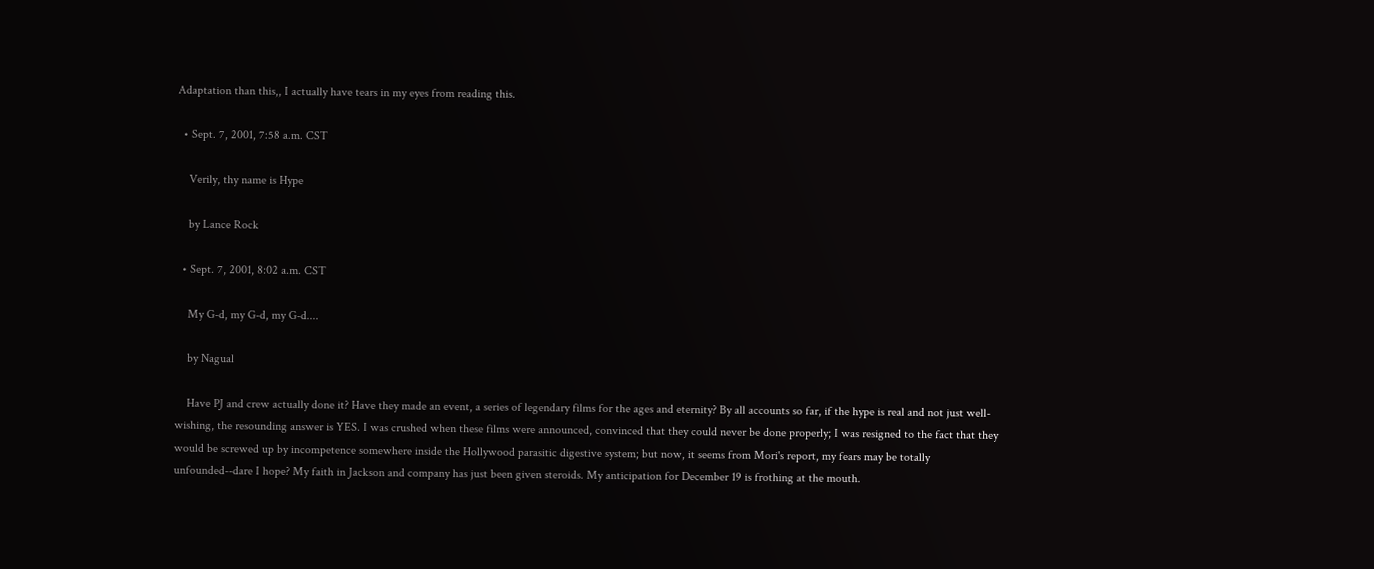Adaptation than this,, I actually have tears in my eyes from reading this.

  • Sept. 7, 2001, 7:58 a.m. CST

    Verily, thy name is Hype

    by Lance Rock

  • Sept. 7, 2001, 8:02 a.m. CST

    My G-d, my G-d, my G-d....

    by Nagual

    Have PJ and crew actually done it? Have they made an event, a series of legendary films for the ages and eternity? By all accounts so far, if the hype is real and not just well-wishing, the resounding answer is YES. I was crushed when these films were announced, convinced that they could never be done properly; I was resigned to the fact that they would be screwed up by incompetence somewhere inside the Hollywood parasitic digestive system; but now, it seems from Mori's report, my fears may be totally unfounded--dare I hope? My faith in Jackson and company has just been given steroids. My anticipation for December 19 is frothing at the mouth.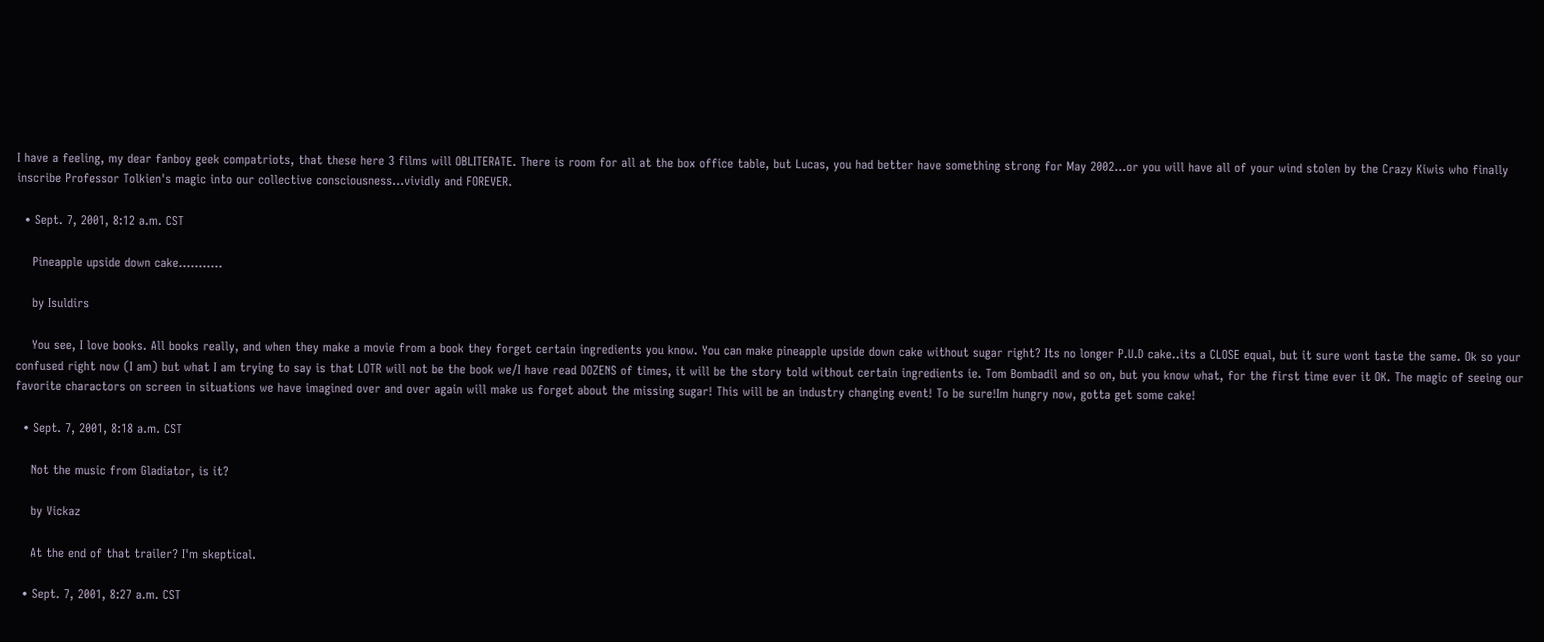I have a feeling, my dear fanboy geek compatriots, that these here 3 films will OBLITERATE. There is room for all at the box office table, but Lucas, you had better have something strong for May 2002...or you will have all of your wind stolen by the Crazy Kiwis who finally inscribe Professor Tolkien's magic into our collective consciousness...vividly and FOREVER.

  • Sept. 7, 2001, 8:12 a.m. CST

    Pineapple upside down cake...........

    by Isuldirs

    You see, I love books. All books really, and when they make a movie from a book they forget certain ingredients you know. You can make pineapple upside down cake without sugar right? Its no longer P.U.D cake..its a CLOSE equal, but it sure wont taste the same. Ok so your confused right now (I am) but what I am trying to say is that LOTR will not be the book we/I have read DOZENS of times, it will be the story told without certain ingredients ie. Tom Bombadil and so on, but you know what, for the first time ever it OK. The magic of seeing our favorite charactors on screen in situations we have imagined over and over again will make us forget about the missing sugar! This will be an industry changing event! To be sure!Im hungry now, gotta get some cake!

  • Sept. 7, 2001, 8:18 a.m. CST

    Not the music from Gladiator, is it?

    by Vickaz

    At the end of that trailer? I'm skeptical.

  • Sept. 7, 2001, 8:27 a.m. CST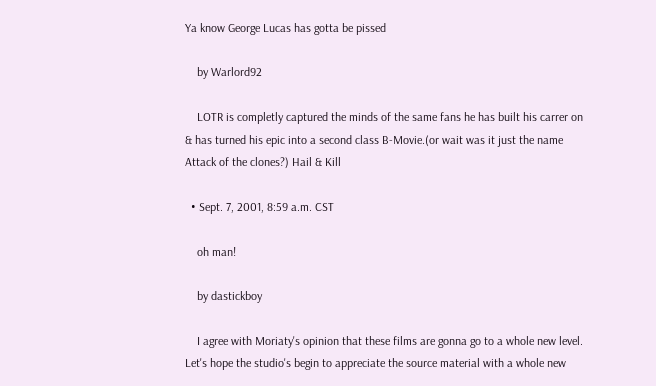Ya know George Lucas has gotta be pissed

    by Warlord92

    LOTR is completly captured the minds of the same fans he has built his carrer on & has turned his epic into a second class B-Movie.(or wait was it just the name Attack of the clones?) Hail & Kill

  • Sept. 7, 2001, 8:59 a.m. CST

    oh man!

    by dastickboy

    I agree with Moriaty's opinion that these films are gonna go to a whole new level. Let's hope the studio's begin to appreciate the source material with a whole new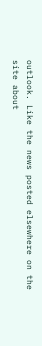outlook. Like the news posted elsewhere on the site about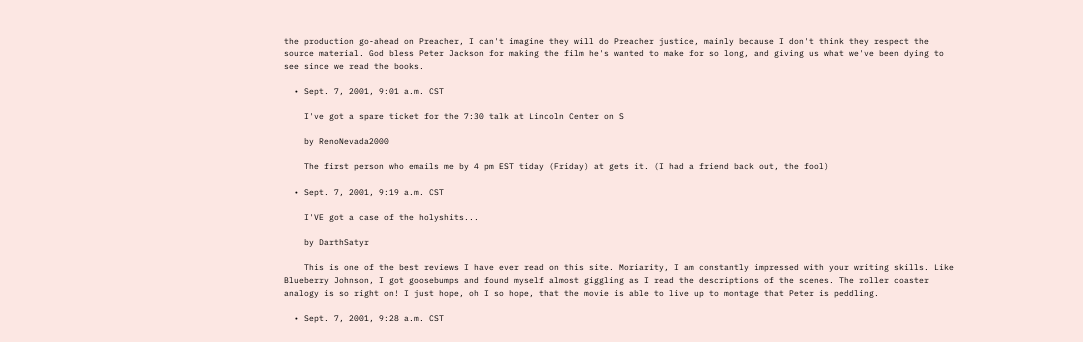the production go-ahead on Preacher, I can't imagine they will do Preacher justice, mainly because I don't think they respect the source material. God bless Peter Jackson for making the film he's wanted to make for so long, and giving us what we've been dying to see since we read the books.

  • Sept. 7, 2001, 9:01 a.m. CST

    I've got a spare ticket for the 7:30 talk at Lincoln Center on S

    by RenoNevada2000

    The first person who emails me by 4 pm EST tiday (Friday) at gets it. (I had a friend back out, the fool)

  • Sept. 7, 2001, 9:19 a.m. CST

    I'VE got a case of the holyshits...

    by DarthSatyr

    This is one of the best reviews I have ever read on this site. Moriarity, I am constantly impressed with your writing skills. Like Blueberry Johnson, I got goosebumps and found myself almost giggling as I read the descriptions of the scenes. The roller coaster analogy is so right on! I just hope, oh I so hope, that the movie is able to live up to montage that Peter is peddling.

  • Sept. 7, 2001, 9:28 a.m. CST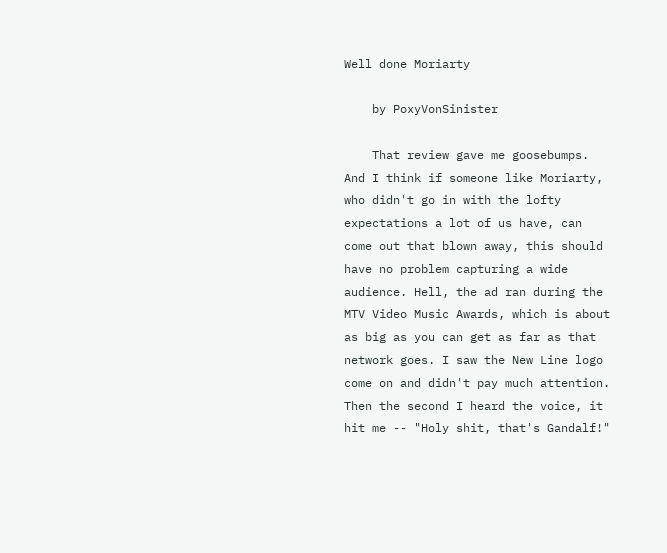Well done Moriarty

    by PoxyVonSinister

    That review gave me goosebumps. And I think if someone like Moriarty, who didn't go in with the lofty expectations a lot of us have, can come out that blown away, this should have no problem capturing a wide audience. Hell, the ad ran during the MTV Video Music Awards, which is about as big as you can get as far as that network goes. I saw the New Line logo come on and didn't pay much attention. Then the second I heard the voice, it hit me -- "Holy shit, that's Gandalf!"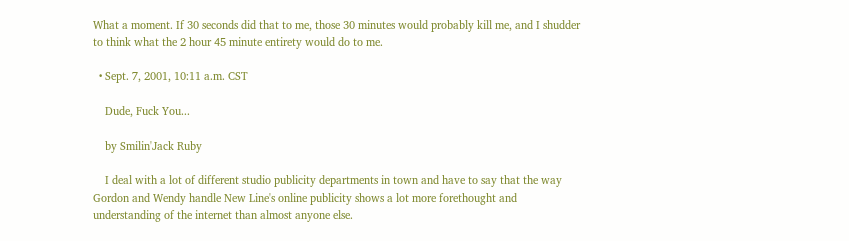What a moment. If 30 seconds did that to me, those 30 minutes would probably kill me, and I shudder to think what the 2 hour 45 minute entirety would do to me.

  • Sept. 7, 2001, 10:11 a.m. CST

    Dude, Fuck You...

    by Smilin'Jack Ruby

    I deal with a lot of different studio publicity departments in town and have to say that the way Gordon and Wendy handle New Line's online publicity shows a lot more forethought and understanding of the internet than almost anyone else.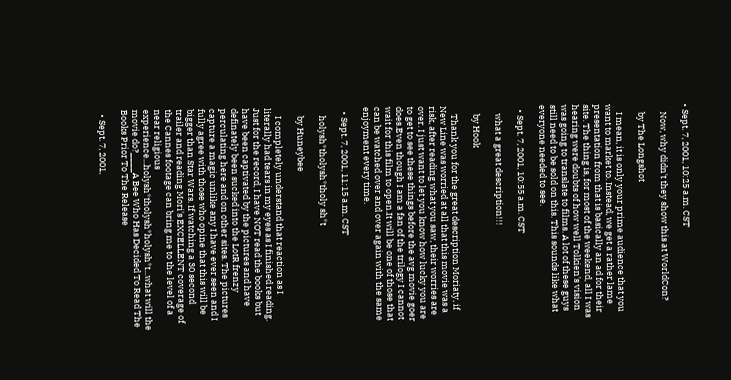• Sept. 7, 2001, 10:25 a.m. CST

    Now, why didn't they show this at WorldCon?

    by The Longshot

    I mean, it is only your prime audience that you want to market to. Instead, we get a rather lame presentation from that is basically an ad for their site. The thing is, for most of the weekend, all I was hearing were doubts of how well Tolkien's vision was going to translate to films. A lot of these guys still need to be sold on this. This sounds like what everyone needed to see.

  • Sept. 7, 2001, 10:55 a.m. CST

    what a great description!!!

    by Hook

    Thank you for the great description Moriaty, if New Line was worried at all that this movie was a risk, after reading what you saw, their worries are over. I just want to let you know how lucky you are to get to see these things before the avg movie goer does.Even though I am a fan of the trilogy I cannot wait for this film to open.It will be one of those that can be watched over and over again with the same enjoyment every time.

  • Sept. 7, 2001, 11:15 a.m. CST

    holysh*tholysh*tholy sh*t

    by Huneybee

    I completely understand that reaction as I literally had tears in my eyes as I finished reading. Just for the record, I have NOT read the books but have been captivated by the pictures and have definately been sucked into the LotR frenzy perculating here and on other sites. The pictures capture a magic unlike any I have ever seen and I fully agree with those who opine that this will be bigger than Star Wars. If watching a 30 second trailer and reading Mori's EXCELLENT coverage of the Cannes footage can bring me to the level of a near religious experience...holysh*tholysh*holysh*t...what will the movie do?____A Bee Who Has Decided To Read The Books Prior To The Release

  • Sept. 7, 2001,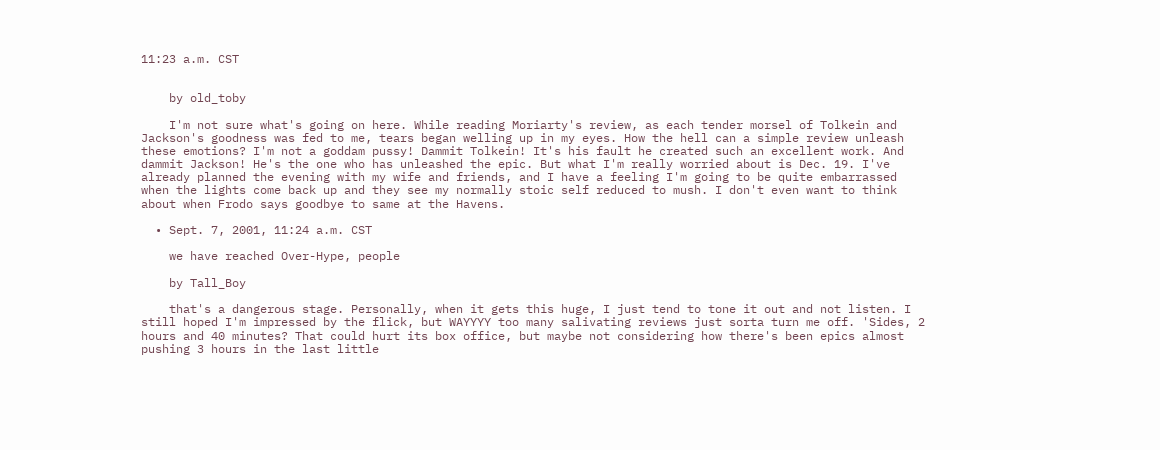11:23 a.m. CST


    by old_toby

    I'm not sure what's going on here. While reading Moriarty's review, as each tender morsel of Tolkein and Jackson's goodness was fed to me, tears began welling up in my eyes. How the hell can a simple review unleash these emotions? I'm not a goddam pussy! Dammit Tolkein! It's his fault he created such an excellent work. And dammit Jackson! He's the one who has unleashed the epic. But what I'm really worried about is Dec. 19. I've already planned the evening with my wife and friends, and I have a feeling I'm going to be quite embarrassed when the lights come back up and they see my normally stoic self reduced to mush. I don't even want to think about when Frodo says goodbye to same at the Havens.

  • Sept. 7, 2001, 11:24 a.m. CST

    we have reached Over-Hype, people

    by Tall_Boy

    that's a dangerous stage. Personally, when it gets this huge, I just tend to tone it out and not listen. I still hoped I'm impressed by the flick, but WAYYYY too many salivating reviews just sorta turn me off. 'Sides, 2 hours and 40 minutes? That could hurt its box office, but maybe not considering how there's been epics almost pushing 3 hours in the last little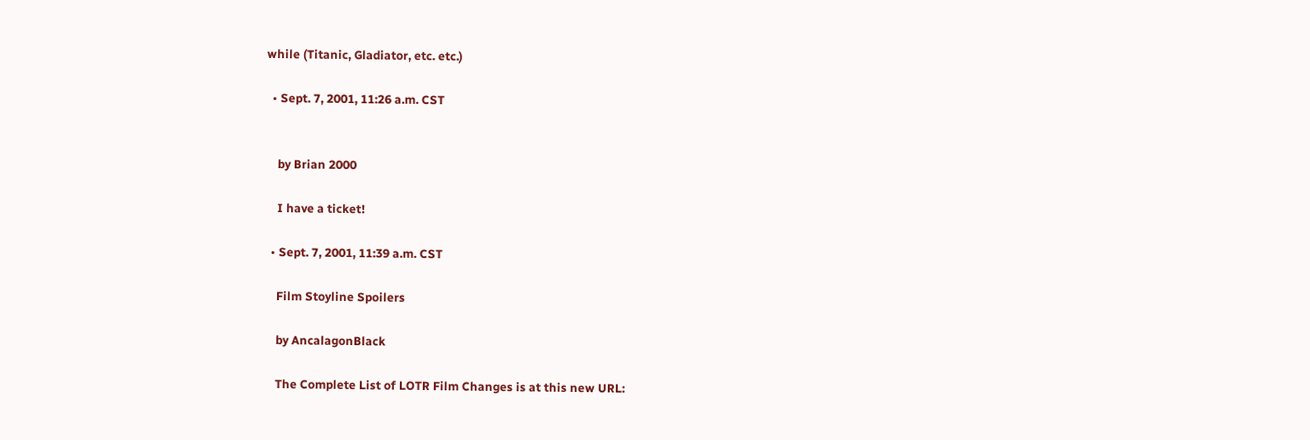while (Titanic, Gladiator, etc. etc.)

  • Sept. 7, 2001, 11:26 a.m. CST


    by Brian 2000

    I have a ticket!

  • Sept. 7, 2001, 11:39 a.m. CST

    Film Stoyline Spoilers

    by AncalagonBlack

    The Complete List of LOTR Film Changes is at this new URL: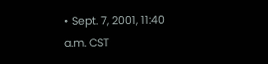• Sept. 7, 2001, 11:40 a.m. CST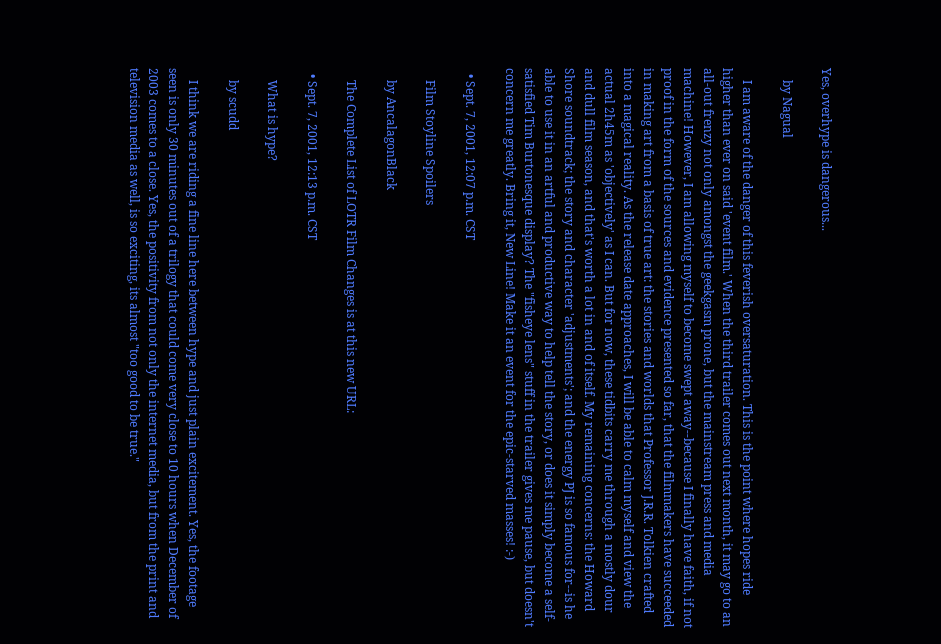Yes, overhype is dangerous...

    by Nagual

    I am aware of the danger of this feverish oversaturation. This is the point where hopes ride higher than ever on said 'event film.' When the third trailer comes out next month, it may go to an all-out frenzy not only amongst the geekgasm prone, but the mainstream press and media machine! However, I am allowing myself to become swept away--because I finally have faith, if not proof in the form of the sources and evidence presented so far, that the filmmakers have succeeded in making art from a basis of true art: the stories and worlds that Professor J.R.R. Tolkien crafted into a magical reality. As the release date approaches, I will be able to calm myself and view the actual 2h45m as 'objectively' as I can. But for now, these tidbits carry me through a mostly dour and dull film season, and that's worth a lot in and of itself. My remaining concerns: the Howard Shore soundtrack; the story and character 'adjustments'; and the energy PJ is so famous for--is he able to use it in an artful and productive way to help tell the story, or does it simply become a self-satisfied Tim Burtonesque display? The "fisheye lens" stuff in the trailer gives me pause, but doesn't concern me greatly. Bring it, New Line! Make it an event for the epic-starved masses! :-)

  • Sept. 7, 2001, 12:07 p.m. CST

    Film Stoyline Spoilers

    by AncalagonBlack

    The Complete List of LOTR Film Changes is at this new URL:

  • Sept. 7, 2001, 12:13 p.m. CST

    What is hype?

    by scudd

    I think we are riding a fine line here between hype and just plain excitement. Yes, the footage seen is only 30 minutes out of a trilogy that could come very close to 10 hours when December of 2003 comes to a close. Yes, the positivity from not only the internet media, but from the print and television media as well, is so exciting, its almost "too good to be true."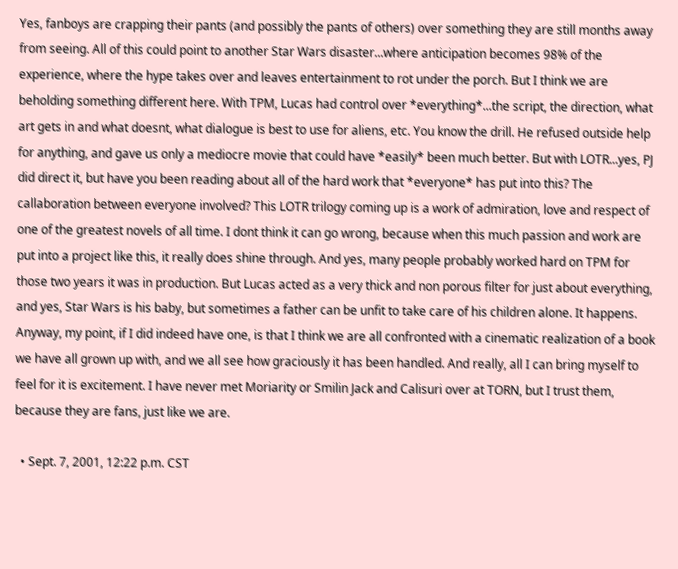Yes, fanboys are crapping their pants (and possibly the pants of others) over something they are still months away from seeing. All of this could point to another Star Wars disaster...where anticipation becomes 98% of the experience, where the hype takes over and leaves entertainment to rot under the porch. But I think we are beholding something different here. With TPM, Lucas had control over *everything*...the script, the direction, what art gets in and what doesnt, what dialogue is best to use for aliens, etc. You know the drill. He refused outside help for anything, and gave us only a mediocre movie that could have *easily* been much better. But with LOTR...yes, PJ did direct it, but have you been reading about all of the hard work that *everyone* has put into this? The callaboration between everyone involved? This LOTR trilogy coming up is a work of admiration, love and respect of one of the greatest novels of all time. I dont think it can go wrong, because when this much passion and work are put into a project like this, it really does shine through. And yes, many people probably worked hard on TPM for those two years it was in production. But Lucas acted as a very thick and non porous filter for just about everything, and yes, Star Wars is his baby, but sometimes a father can be unfit to take care of his children alone. It happens. Anyway, my point, if I did indeed have one, is that I think we are all confronted with a cinematic realization of a book we have all grown up with, and we all see how graciously it has been handled. And really, all I can bring myself to feel for it is excitement. I have never met Moriarity or Smilin Jack and Calisuri over at TORN, but I trust them, because they are fans, just like we are.

  • Sept. 7, 2001, 12:22 p.m. CST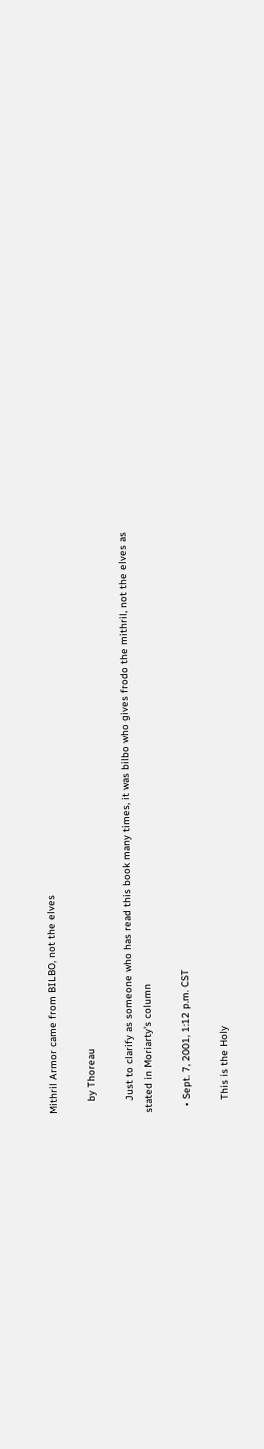Mithril Armor came from BILBO, not the elves

    by Thoreau

    Just to clarify as someone who has read this book many times, it was bilbo who gives frodo the mithril, not the elves as stated in Moriarty's column

  • Sept. 7, 2001, 1:12 p.m. CST

    This is the Holy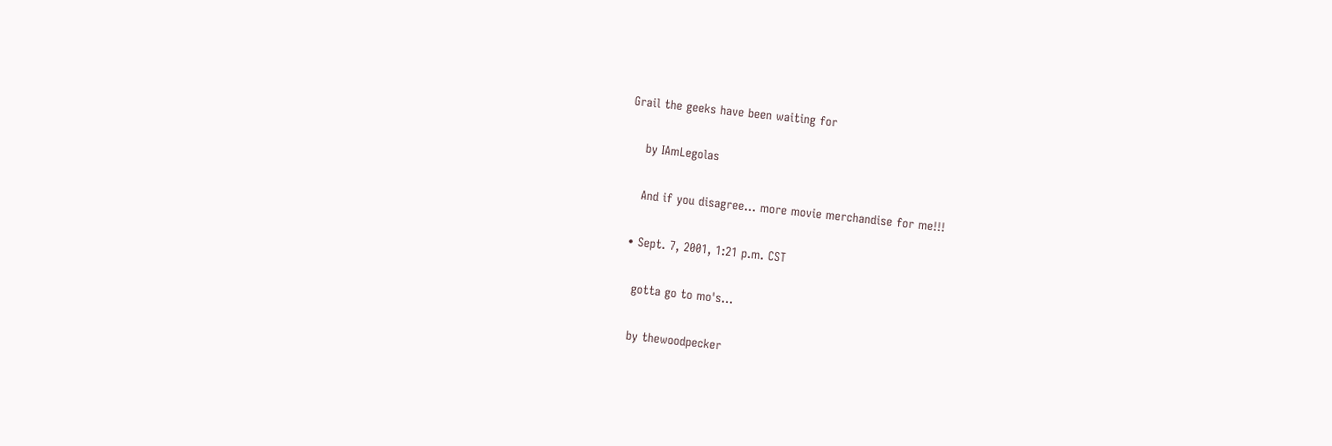Grail the geeks have been waiting for

    by IAmLegolas

    And if you disagree... more movie merchandise for me!!!

  • Sept. 7, 2001, 1:21 p.m. CST

    gotta go to mo's...

    by thewoodpecker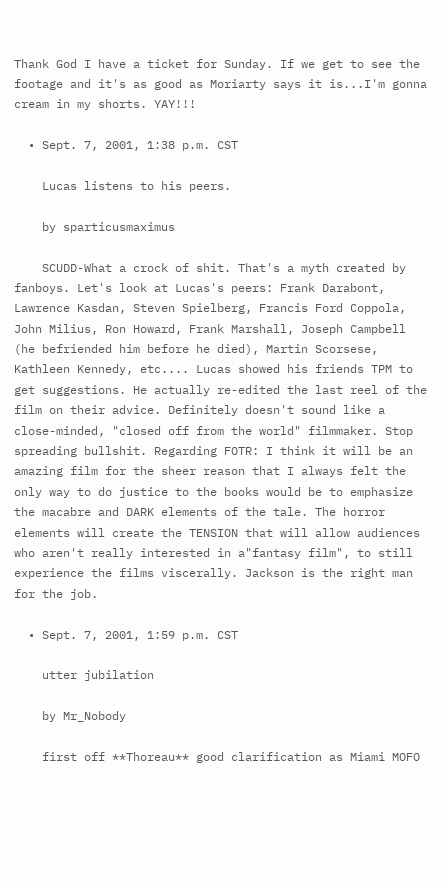Thank God I have a ticket for Sunday. If we get to see the footage and it's as good as Moriarty says it is...I'm gonna cream in my shorts. YAY!!!

  • Sept. 7, 2001, 1:38 p.m. CST

    Lucas listens to his peers.

    by sparticusmaximus

    SCUDD-What a crock of shit. That's a myth created by fanboys. Let's look at Lucas's peers: Frank Darabont, Lawrence Kasdan, Steven Spielberg, Francis Ford Coppola, John Milius, Ron Howard, Frank Marshall, Joseph Campbell (he befriended him before he died), Martin Scorsese, Kathleen Kennedy, etc.... Lucas showed his friends TPM to get suggestions. He actually re-edited the last reel of the film on their advice. Definitely doesn't sound like a close-minded, "closed off from the world" filmmaker. Stop spreading bullshit. Regarding FOTR: I think it will be an amazing film for the sheer reason that I always felt the only way to do justice to the books would be to emphasize the macabre and DARK elements of the tale. The horror elements will create the TENSION that will allow audiences who aren't really interested in a"fantasy film", to still experience the films viscerally. Jackson is the right man for the job.

  • Sept. 7, 2001, 1:59 p.m. CST

    utter jubilation

    by Mr_Nobody

    first off **Thoreau** good clarification as Miami MOFO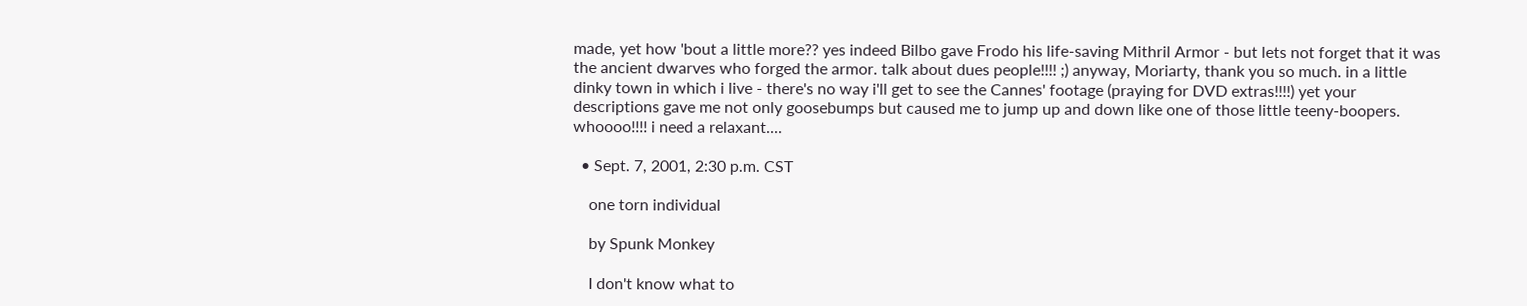made, yet how 'bout a little more?? yes indeed Bilbo gave Frodo his life-saving Mithril Armor - but lets not forget that it was the ancient dwarves who forged the armor. talk about dues people!!!! ;) anyway, Moriarty, thank you so much. in a little dinky town in which i live - there's no way i'll get to see the Cannes' footage (praying for DVD extras!!!!) yet your descriptions gave me not only goosebumps but caused me to jump up and down like one of those little teeny-boopers. whoooo!!!! i need a relaxant....

  • Sept. 7, 2001, 2:30 p.m. CST

    one torn individual

    by Spunk Monkey

    I don't know what to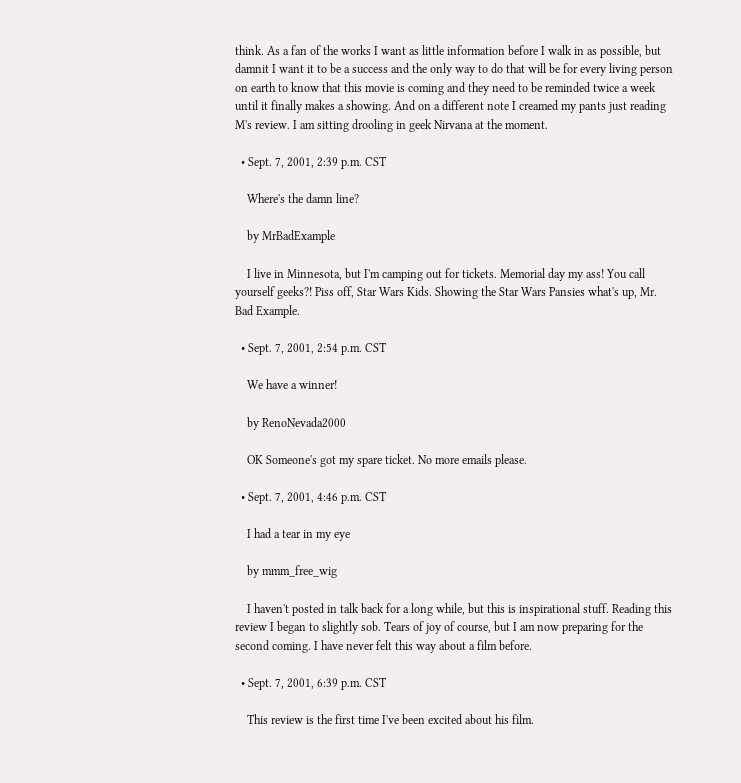think. As a fan of the works I want as little information before I walk in as possible, but damnit I want it to be a success and the only way to do that will be for every living person on earth to know that this movie is coming and they need to be reminded twice a week until it finally makes a showing. And on a different note I creamed my pants just reading M's review. I am sitting drooling in geek Nirvana at the moment.

  • Sept. 7, 2001, 2:39 p.m. CST

    Where's the damn line?

    by MrBadExample

    I live in Minnesota, but I'm camping out for tickets. Memorial day my ass! You call yourself geeks?! Piss off, Star Wars Kids. Showing the Star Wars Pansies what's up, Mr. Bad Example.

  • Sept. 7, 2001, 2:54 p.m. CST

    We have a winner!

    by RenoNevada2000

    OK Someone's got my spare ticket. No more emails please.

  • Sept. 7, 2001, 4:46 p.m. CST

    I had a tear in my eye

    by mmm_free_wig

    I haven't posted in talk back for a long while, but this is inspirational stuff. Reading this review I began to slightly sob. Tears of joy of course, but I am now preparing for the second coming. I have never felt this way about a film before.

  • Sept. 7, 2001, 6:39 p.m. CST

    This review is the first time I've been excited about his film.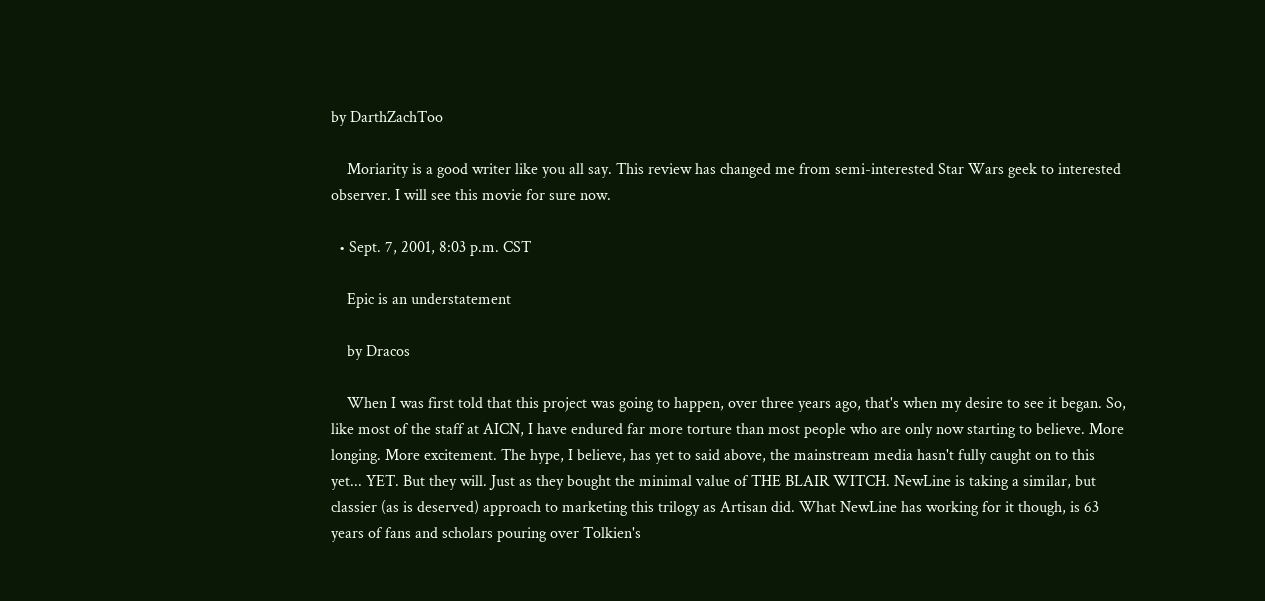by DarthZachToo

    Moriarity is a good writer like you all say. This review has changed me from semi-interested Star Wars geek to interested observer. I will see this movie for sure now.

  • Sept. 7, 2001, 8:03 p.m. CST

    Epic is an understatement

    by Dracos

    When I was first told that this project was going to happen, over three years ago, that's when my desire to see it began. So, like most of the staff at AICN, I have endured far more torture than most people who are only now starting to believe. More longing. More excitement. The hype, I believe, has yet to said above, the mainstream media hasn't fully caught on to this yet... YET. But they will. Just as they bought the minimal value of THE BLAIR WITCH. NewLine is taking a similar, but classier (as is deserved) approach to marketing this trilogy as Artisan did. What NewLine has working for it though, is 63 years of fans and scholars pouring over Tolkien's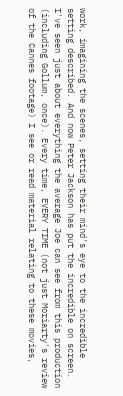work, imagining the scenes, setting their mind's eye to the incredible setting described. And now Peter Jackson has put the incredible on screen. I've seen just about everything the average Joe can see from this production (including Gollum, once). Every time, EVERY TIME (not just Moriarty's review of the Cannes footage) I see or read material relating to these movies,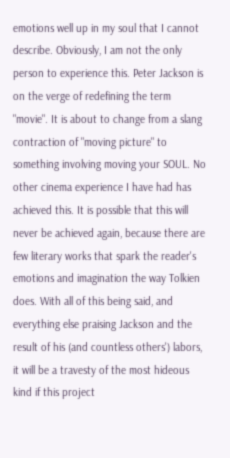emotions well up in my soul that I cannot describe. Obviously, I am not the only person to experience this. Peter Jackson is on the verge of redefining the term "movie". It is about to change from a slang contraction of "moving picture" to something involving moving your SOUL. No other cinema experience I have had has achieved this. It is possible that this will never be achieved again, because there are few literary works that spark the reader's emotions and imagination the way Tolkien does. With all of this being said, and everything else praising Jackson and the result of his (and countless others') labors, it will be a travesty of the most hideous kind if this project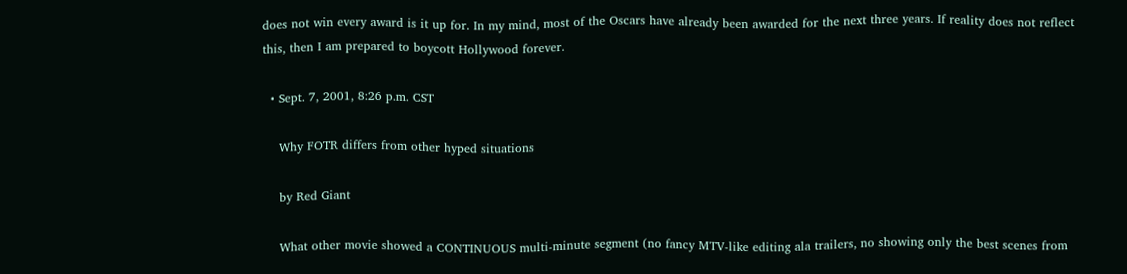does not win every award is it up for. In my mind, most of the Oscars have already been awarded for the next three years. If reality does not reflect this, then I am prepared to boycott Hollywood forever.

  • Sept. 7, 2001, 8:26 p.m. CST

    Why FOTR differs from other hyped situations

    by Red Giant

    What other movie showed a CONTINUOUS multi-minute segment (no fancy MTV-like editing ala trailers, no showing only the best scenes from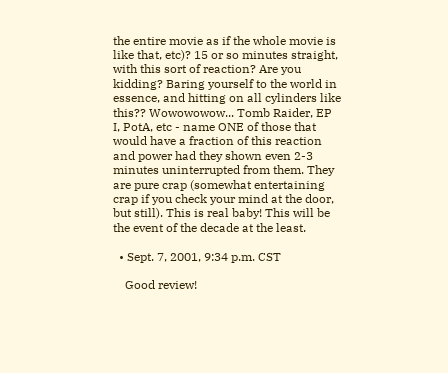the entire movie as if the whole movie is like that, etc)? 15 or so minutes straight, with this sort of reaction? Are you kidding? Baring yourself to the world in essence, and hitting on all cylinders like this?? Wowowowow... Tomb Raider, EP I, PotA, etc - name ONE of those that would have a fraction of this reaction and power had they shown even 2-3 minutes uninterrupted from them. They are pure crap (somewhat entertaining crap if you check your mind at the door, but still). This is real baby! This will be the event of the decade at the least.

  • Sept. 7, 2001, 9:34 p.m. CST

    Good review!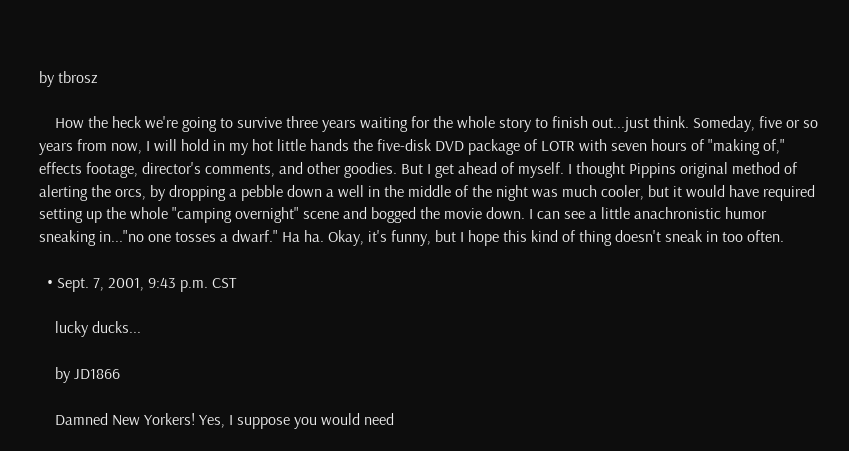by tbrosz

    How the heck we're going to survive three years waiting for the whole story to finish out...just think. Someday, five or so years from now, I will hold in my hot little hands the five-disk DVD package of LOTR with seven hours of "making of," effects footage, director's comments, and other goodies. But I get ahead of myself. I thought Pippins original method of alerting the orcs, by dropping a pebble down a well in the middle of the night was much cooler, but it would have required setting up the whole "camping overnight" scene and bogged the movie down. I can see a little anachronistic humor sneaking in..."no one tosses a dwarf." Ha ha. Okay, it's funny, but I hope this kind of thing doesn't sneak in too often.

  • Sept. 7, 2001, 9:43 p.m. CST

    lucky ducks...

    by JD1866

    Damned New Yorkers! Yes, I suppose you would need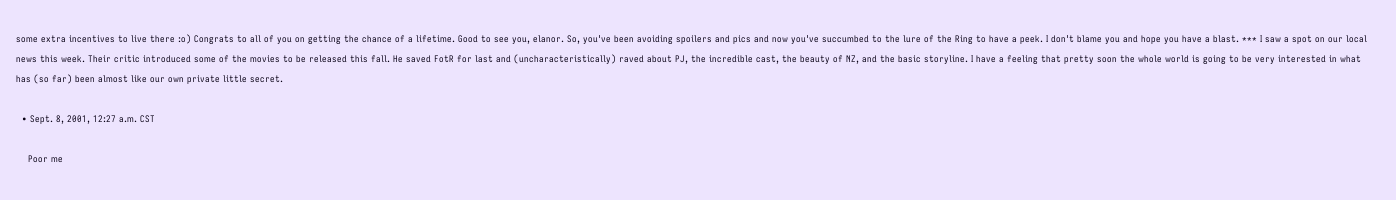some extra incentives to live there :o) Congrats to all of you on getting the chance of a lifetime. Good to see you, elanor. So, you've been avoiding spoilers and pics and now you've succumbed to the lure of the Ring to have a peek. I don't blame you and hope you have a blast. *** I saw a spot on our local news this week. Their critic introduced some of the movies to be released this fall. He saved FotR for last and (uncharacteristically) raved about PJ, the incredible cast, the beauty of NZ, and the basic storyline. I have a feeling that pretty soon the whole world is going to be very interested in what has (so far) been almost like our own private little secret.

  • Sept. 8, 2001, 12:27 a.m. CST

    Poor me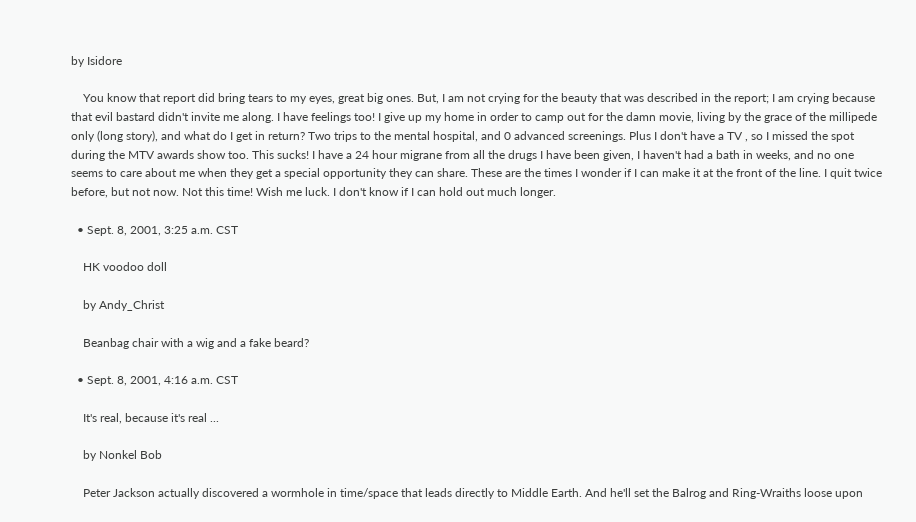by Isidore

    You know that report did bring tears to my eyes, great big ones. But, I am not crying for the beauty that was described in the report; I am crying because that evil bastard didn't invite me along. I have feelings too! I give up my home in order to camp out for the damn movie, living by the grace of the millipede only (long story), and what do I get in return? Two trips to the mental hospital, and 0 advanced screenings. Plus I don't have a TV , so I missed the spot during the MTV awards show too. This sucks! I have a 24 hour migrane from all the drugs I have been given, I haven't had a bath in weeks, and no one seems to care about me when they get a special opportunity they can share. These are the times I wonder if I can make it at the front of the line. I quit twice before, but not now. Not this time! Wish me luck. I don't know if I can hold out much longer.

  • Sept. 8, 2001, 3:25 a.m. CST

    HK voodoo doll

    by Andy_Christ

    Beanbag chair with a wig and a fake beard?

  • Sept. 8, 2001, 4:16 a.m. CST

    It's real, because it's real ...

    by Nonkel Bob

    Peter Jackson actually discovered a wormhole in time/space that leads directly to Middle Earth. And he'll set the Balrog and Ring-Wraiths loose upon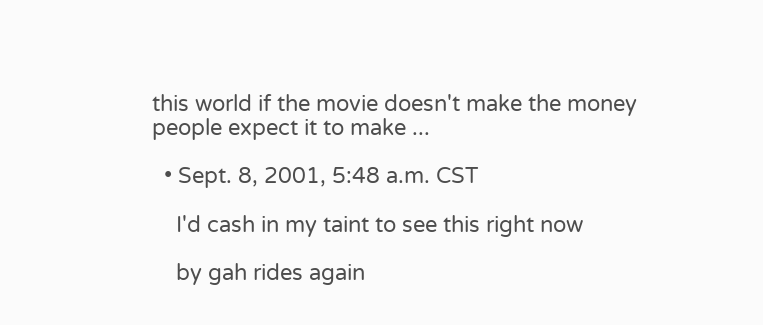this world if the movie doesn't make the money people expect it to make ...

  • Sept. 8, 2001, 5:48 a.m. CST

    I'd cash in my taint to see this right now

    by gah rides again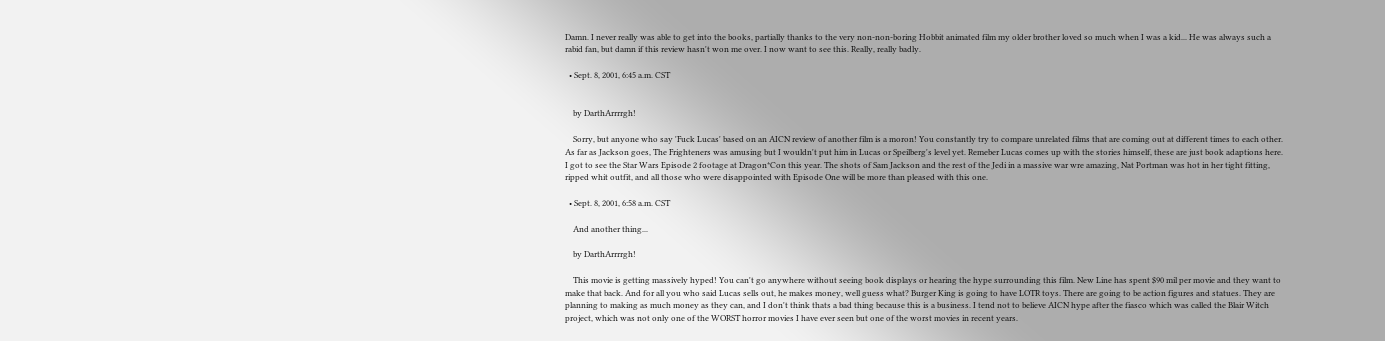Damn. I never really was able to get into the books, partially thanks to the very non-non-boring Hobbit animated film my older brother loved so much when I was a kid... He was always such a rabid fan, but damn if this review hasn't won me over. I now want to see this. Really, really badly.

  • Sept. 8, 2001, 6:45 a.m. CST


    by DarthArrrrgh!

    Sorry, but anyone who say 'Fuck Lucas' based on an AICN review of another film is a moron! You constantly try to compare unrelated films that are coming out at different times to each other. As far as Jackson goes, The Frighteners was amusing but I wouldn't put him in Lucas or Speilberg's level yet. Remeber Lucas comes up with the stories himself, these are just book adaptions here. I got to see the Star Wars Episode 2 footage at Dragon*Con this year. The shots of Sam Jackson and the rest of the Jedi in a massive war wre amazing, Nat Portman was hot in her tight fitting, ripped whit outfit, and all those who were disappointed with Episode One will be more than pleased with this one.

  • Sept. 8, 2001, 6:58 a.m. CST

    And another thing...

    by DarthArrrrgh!

    This movie is getting massively hyped! You can't go anywhere without seeing book displays or hearing the hype surrounding this film. New Line has spent $90 mil per movie and they want to make that back. And for all you who said Lucas sells out, he makes money, well guess what? Burger King is going to have LOTR toys. There are going to be action figures and statues. They are planning to making as much money as they can, and I don't think thats a bad thing because this is a business. I tend not to believe AICN hype after the fiasco which was called the Blair Witch project, which was not only one of the WORST horror movies I have ever seen but one of the worst movies in recent years.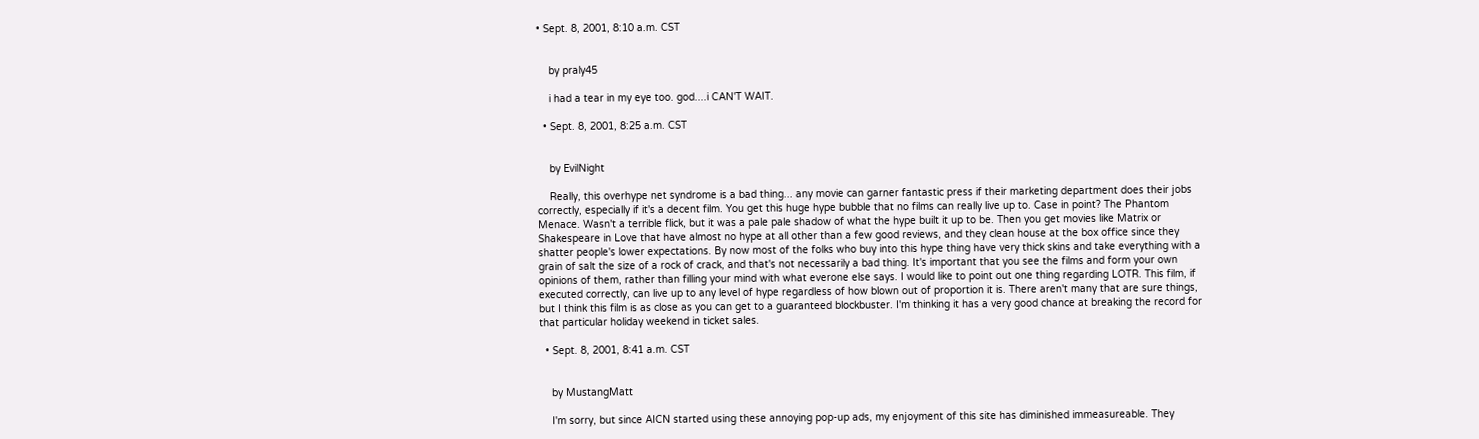• Sept. 8, 2001, 8:10 a.m. CST


    by praly45

    i had a tear in my eye too. god....i CAN'T WAIT.

  • Sept. 8, 2001, 8:25 a.m. CST


    by EvilNight

    Really, this overhype net syndrome is a bad thing... any movie can garner fantastic press if their marketing department does their jobs correctly, especially if it's a decent film. You get this huge hype bubble that no films can really live up to. Case in point? The Phantom Menace. Wasn't a terrible flick, but it was a pale pale shadow of what the hype built it up to be. Then you get movies like Matrix or Shakespeare in Love that have almost no hype at all other than a few good reviews, and they clean house at the box office since they shatter people's lower expectations. By now most of the folks who buy into this hype thing have very thick skins and take everything with a grain of salt the size of a rock of crack, and that's not necessarily a bad thing. It's important that you see the films and form your own opinions of them, rather than filling your mind with what everone else says. I would like to point out one thing regarding LOTR. This film, if executed correctly, can live up to any level of hype regardless of how blown out of proportion it is. There aren't many that are sure things, but I think this film is as close as you can get to a guaranteed blockbuster. I'm thinking it has a very good chance at breaking the record for that particular holiday weekend in ticket sales.

  • Sept. 8, 2001, 8:41 a.m. CST


    by MustangMatt

    I'm sorry, but since AICN started using these annoying pop-up ads, my enjoyment of this site has diminished immeasureable. They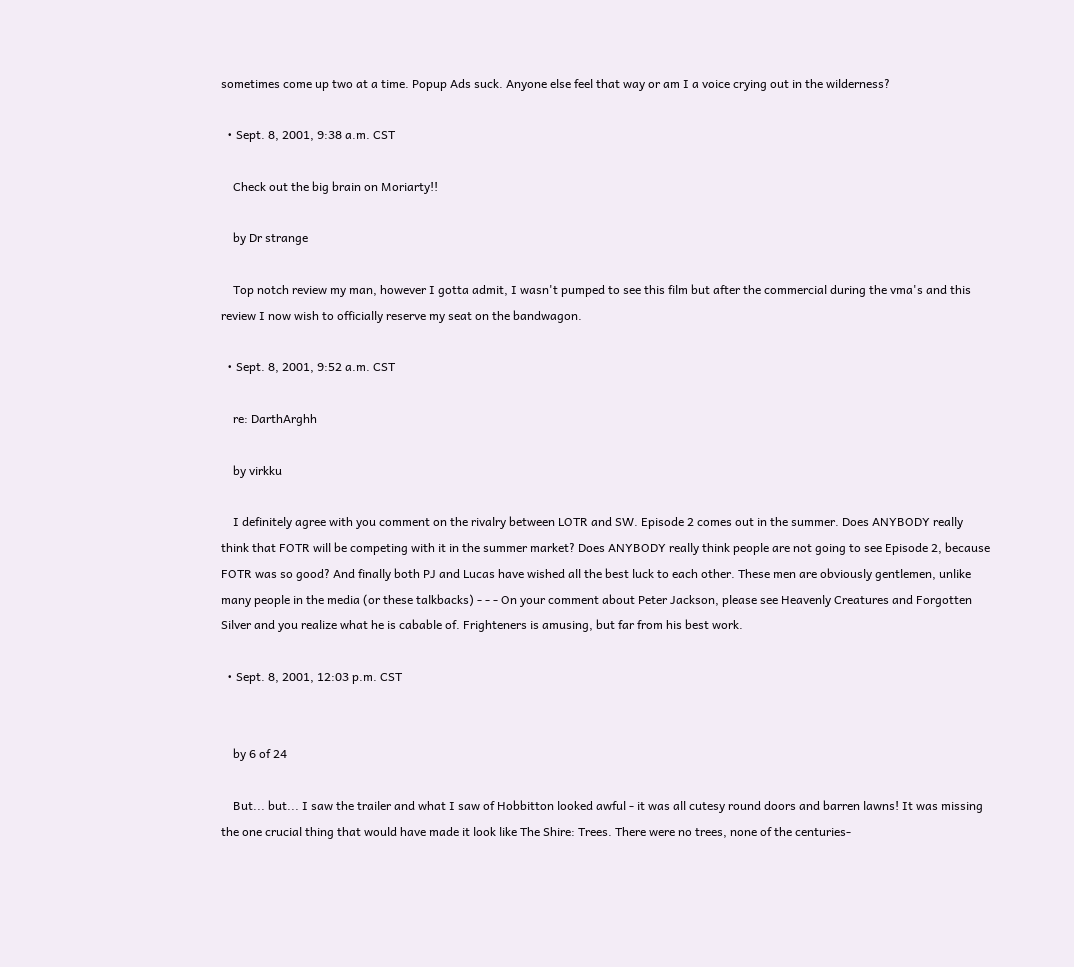sometimes come up two at a time. Popup Ads suck. Anyone else feel that way or am I a voice crying out in the wilderness?

  • Sept. 8, 2001, 9:38 a.m. CST

    Check out the big brain on Moriarty!!

    by Dr strange

    Top notch review my man, however I gotta admit, I wasn't pumped to see this film but after the commercial during the vma's and this review I now wish to officially reserve my seat on the bandwagon.

  • Sept. 8, 2001, 9:52 a.m. CST

    re: DarthArghh

    by virkku

    I definitely agree with you comment on the rivalry between LOTR and SW. Episode 2 comes out in the summer. Does ANYBODY really think that FOTR will be competing with it in the summer market? Does ANYBODY really think people are not going to see Episode 2, because FOTR was so good? And finally both PJ and Lucas have wished all the best luck to each other. These men are obviously gentlemen, unlike many people in the media (or these talkbacks) - - - On your comment about Peter Jackson, please see Heavenly Creatures and Forgotten Silver and you realize what he is cabable of. Frighteners is amusing, but far from his best work.

  • Sept. 8, 2001, 12:03 p.m. CST


    by 6 of 24

    But... but... I saw the trailer and what I saw of Hobbitton looked awful - it was all cutesy round doors and barren lawns! It was missing the one crucial thing that would have made it look like The Shire: Trees. There were no trees, none of the centuries-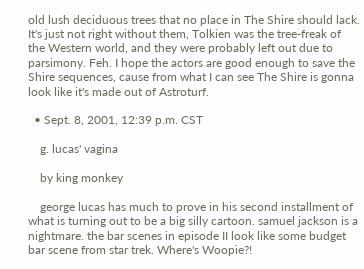old lush deciduous trees that no place in The Shire should lack. It's just not right without them, Tolkien was the tree-freak of the Western world, and they were probably left out due to parsimony. Feh. I hope the actors are good enough to save the Shire sequences, cause from what I can see The Shire is gonna look like it's made out of Astroturf.

  • Sept. 8, 2001, 12:39 p.m. CST

    g. lucas' vagina

    by king monkey

    george lucas has much to prove in his second installment of what is turning out to be a big silly cartoon. samuel jackson is a nightmare. the bar scenes in episode II look like some budget bar scene from star trek. Where's Woopie?!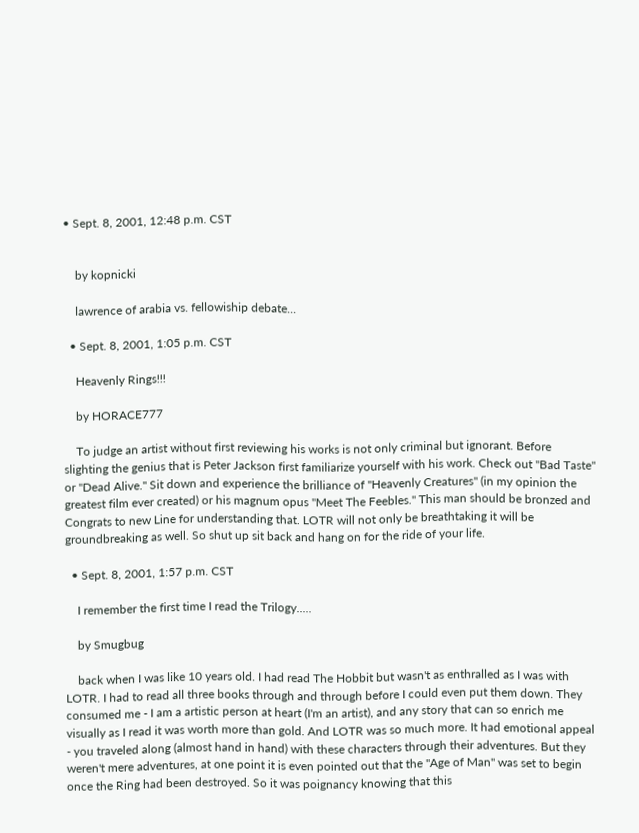• Sept. 8, 2001, 12:48 p.m. CST


    by kopnicki

    lawrence of arabia vs. fellowiship debate...

  • Sept. 8, 2001, 1:05 p.m. CST

    Heavenly Rings!!!

    by HORACE777

    To judge an artist without first reviewing his works is not only criminal but ignorant. Before slighting the genius that is Peter Jackson first familiarize yourself with his work. Check out "Bad Taste" or "Dead Alive." Sit down and experience the brilliance of "Heavenly Creatures" (in my opinion the greatest film ever created) or his magnum opus "Meet The Feebles." This man should be bronzed and Congrats to new Line for understanding that. LOTR will not only be breathtaking it will be groundbreaking as well. So shut up sit back and hang on for the ride of your life.

  • Sept. 8, 2001, 1:57 p.m. CST

    I remember the first time I read the Trilogy.....

    by Smugbug

    back when I was like 10 years old. I had read The Hobbit but wasn't as enthralled as I was with LOTR. I had to read all three books through and through before I could even put them down. They consumed me - I am a artistic person at heart (I'm an artist), and any story that can so enrich me visually as I read it was worth more than gold. And LOTR was so much more. It had emotional appeal - you traveled along (almost hand in hand) with these characters through their adventures. But they weren't mere adventures, at one point it is even pointed out that the "Age of Man" was set to begin once the Ring had been destroyed. So it was poignancy knowing that this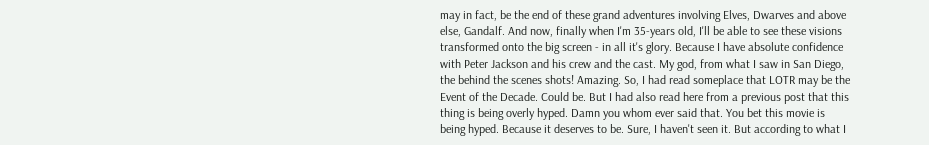may in fact, be the end of these grand adventures involving Elves, Dwarves and above else, Gandalf. And now, finally when I'm 35-years old, I'll be able to see these visions transformed onto the big screen - in all it's glory. Because I have absolute confidence with Peter Jackson and his crew and the cast. My god, from what I saw in San Diego, the behind the scenes shots! Amazing. So, I had read someplace that LOTR may be the Event of the Decade. Could be. But I had also read here from a previous post that this thing is being overly hyped. Damn you whom ever said that. You bet this movie is being hyped. Because it deserves to be. Sure, I haven't seen it. But according to what I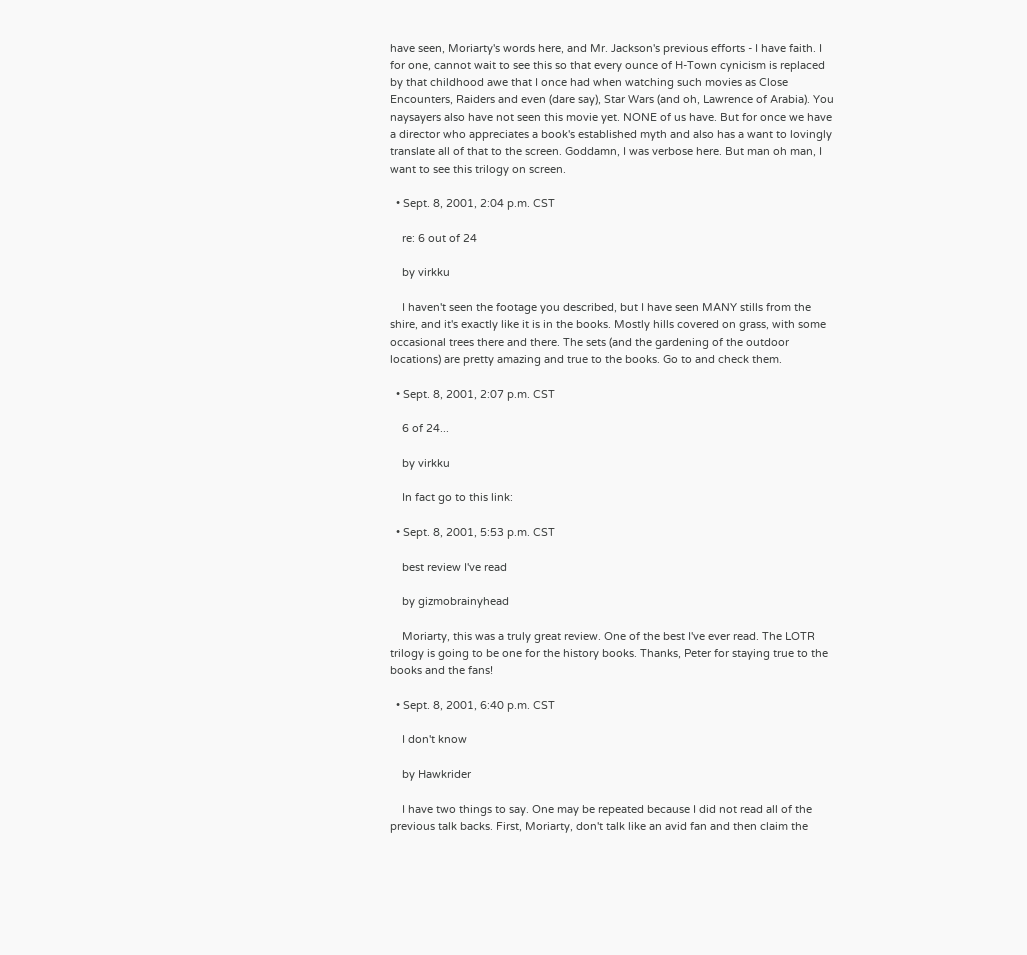have seen, Moriarty's words here, and Mr. Jackson's previous efforts - I have faith. I for one, cannot wait to see this so that every ounce of H-Town cynicism is replaced by that childhood awe that I once had when watching such movies as Close Encounters, Raiders and even (dare say), Star Wars (and oh, Lawrence of Arabia). You naysayers also have not seen this movie yet. NONE of us have. But for once we have a director who appreciates a book's established myth and also has a want to lovingly translate all of that to the screen. Goddamn, I was verbose here. But man oh man, I want to see this trilogy on screen.

  • Sept. 8, 2001, 2:04 p.m. CST

    re: 6 out of 24

    by virkku

    I haven't seen the footage you described, but I have seen MANY stills from the shire, and it's exactly like it is in the books. Mostly hills covered on grass, with some occasional trees there and there. The sets (and the gardening of the outdoor locations) are pretty amazing and true to the books. Go to and check them.

  • Sept. 8, 2001, 2:07 p.m. CST

    6 of 24...

    by virkku

    In fact go to this link:

  • Sept. 8, 2001, 5:53 p.m. CST

    best review I've read

    by gizmobrainyhead

    Moriarty, this was a truly great review. One of the best I've ever read. The LOTR trilogy is going to be one for the history books. Thanks, Peter for staying true to the books and the fans!

  • Sept. 8, 2001, 6:40 p.m. CST

    I don't know

    by Hawkrider

    I have two things to say. One may be repeated because I did not read all of the previous talk backs. First, Moriarty, don't talk like an avid fan and then claim the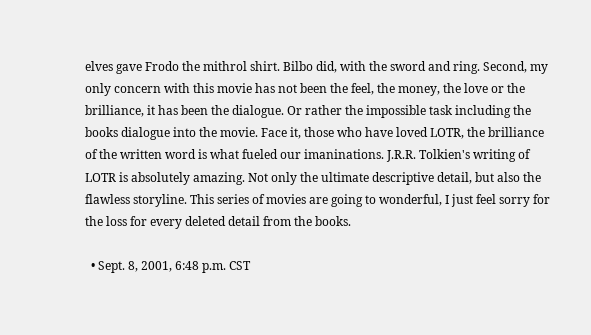elves gave Frodo the mithrol shirt. Bilbo did, with the sword and ring. Second, my only concern with this movie has not been the feel, the money, the love or the brilliance, it has been the dialogue. Or rather the impossible task including the books dialogue into the movie. Face it, those who have loved LOTR, the brilliance of the written word is what fueled our imaninations. J.R.R. Tolkien's writing of LOTR is absolutely amazing. Not only the ultimate descriptive detail, but also the flawless storyline. This series of movies are going to wonderful, I just feel sorry for the loss for every deleted detail from the books.

  • Sept. 8, 2001, 6:48 p.m. CST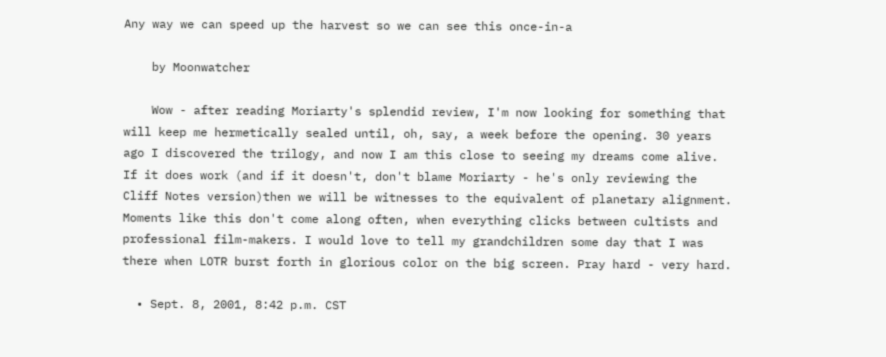Any way we can speed up the harvest so we can see this once-in-a

    by Moonwatcher

    Wow - after reading Moriarty's splendid review, I'm now looking for something that will keep me hermetically sealed until, oh, say, a week before the opening. 30 years ago I discovered the trilogy, and now I am this close to seeing my dreams come alive. If it does work (and if it doesn't, don't blame Moriarty - he's only reviewing the Cliff Notes version)then we will be witnesses to the equivalent of planetary alignment. Moments like this don't come along often, when everything clicks between cultists and professional film-makers. I would love to tell my grandchildren some day that I was there when LOTR burst forth in glorious color on the big screen. Pray hard - very hard.

  • Sept. 8, 2001, 8:42 p.m. CST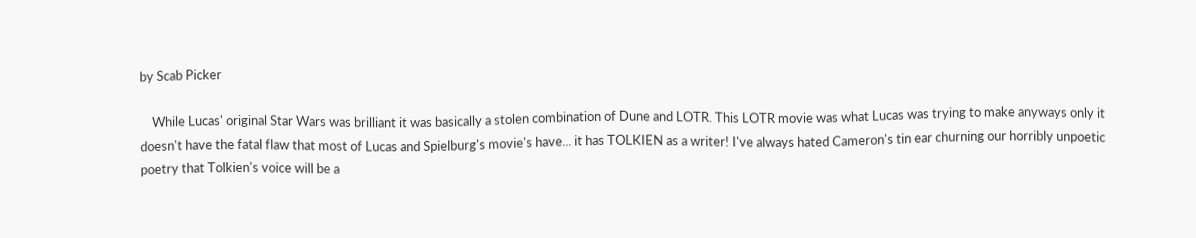by Scab Picker

    While Lucas' original Star Wars was brilliant it was basically a stolen combination of Dune and LOTR. This LOTR movie was what Lucas was trying to make anyways only it doesn't have the fatal flaw that most of Lucas and Spielburg's movie's have... it has TOLKIEN as a writer! I've always hated Cameron's tin ear churning our horribly unpoetic poetry that Tolkien's voice will be a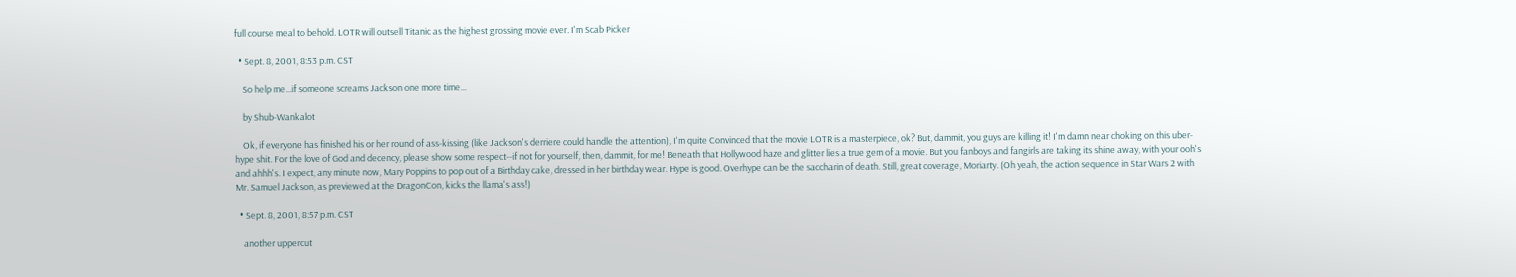full course meal to behold. LOTR will outsell Titanic as the highest grossing movie ever. I'm Scab Picker

  • Sept. 8, 2001, 8:53 p.m. CST

    So help me...if someone screams Jackson one more time...

    by Shub-Wankalot

    Ok, if everyone has finished his or her round of ass-kissing (like Jackson's derriere could handle the attention), I'm quite Convinced that the movie LOTR is a masterpiece, ok? But, dammit, you guys are killing it! I'm damn near choking on this uber-hype shit. For the love of God and decency, please show some respect--if not for yourself, then, dammit, for me! Beneath that Hollywood haze and glitter lies a true gem of a movie. But you fanboys and fangirls are taking its shine away, with your ooh's and ahhh's. I expect, any minute now, Mary Poppins to pop out of a Birthday cake, dressed in her birthday wear. Hype is good. Overhype can be the saccharin of death. Still, great coverage, Moriarty. (Oh yeah, the action sequence in Star Wars 2 with Mr. Samuel Jackson, as previewed at the DragonCon, kicks the llama's ass!)

  • Sept. 8, 2001, 8:57 p.m. CST

    another uppercut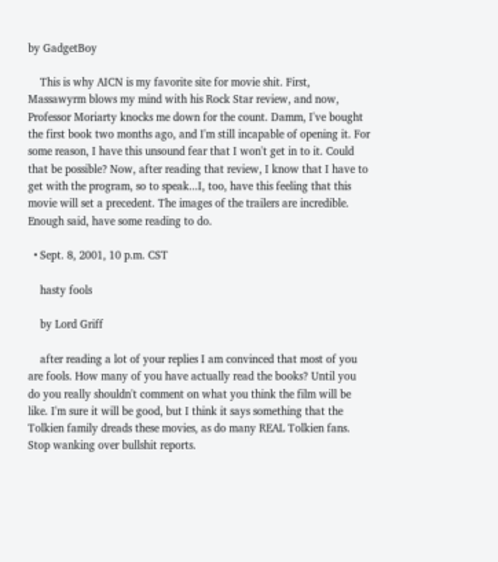by GadgetBoy

    This is why AICN is my favorite site for movie shit. First, Massawyrm blows my mind with his Rock Star review, and now, Professor Moriarty knocks me down for the count. Damm, I've bought the first book two months ago, and I'm still incapable of opening it. For some reason, I have this unsound fear that I won't get in to it. Could that be possible? Now, after reading that review, I know that I have to get with the program, so to speak...I, too, have this feeling that this movie will set a precedent. The images of the trailers are incredible. Enough said, have some reading to do.

  • Sept. 8, 2001, 10 p.m. CST

    hasty fools

    by Lord Griff

    after reading a lot of your replies I am convinced that most of you are fools. How many of you have actually read the books? Until you do you really shouldn't comment on what you think the film will be like. I'm sure it will be good, but I think it says something that the Tolkien family dreads these movies, as do many REAL Tolkien fans. Stop wanking over bullshit reports.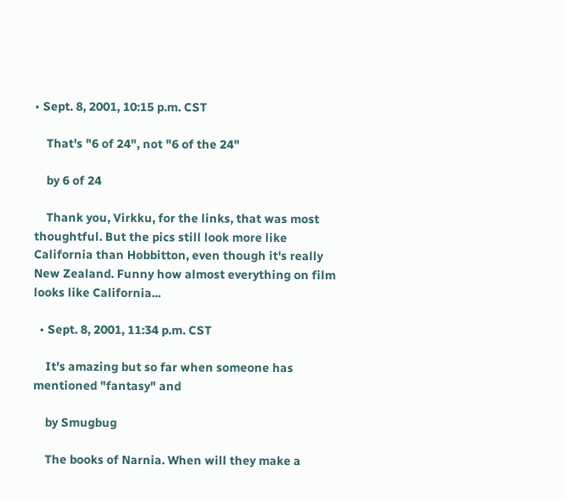• Sept. 8, 2001, 10:15 p.m. CST

    That's "6 of 24", not "6 of the 24"

    by 6 of 24

    Thank you, Virkku, for the links, that was most thoughtful. But the pics still look more like California than Hobbitton, even though it's really New Zealand. Funny how almost everything on film looks like California...

  • Sept. 8, 2001, 11:34 p.m. CST

    It's amazing but so far when someone has mentioned "fantasy" and

    by Smugbug

    The books of Narnia. When will they make a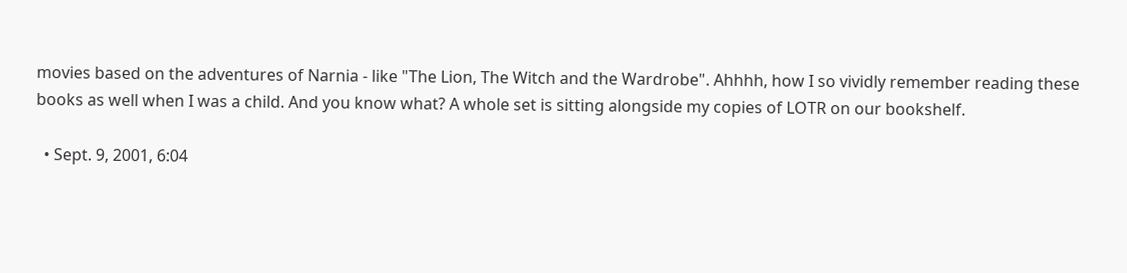movies based on the adventures of Narnia - like "The Lion, The Witch and the Wardrobe". Ahhhh, how I so vividly remember reading these books as well when I was a child. And you know what? A whole set is sitting alongside my copies of LOTR on our bookshelf.

  • Sept. 9, 2001, 6:04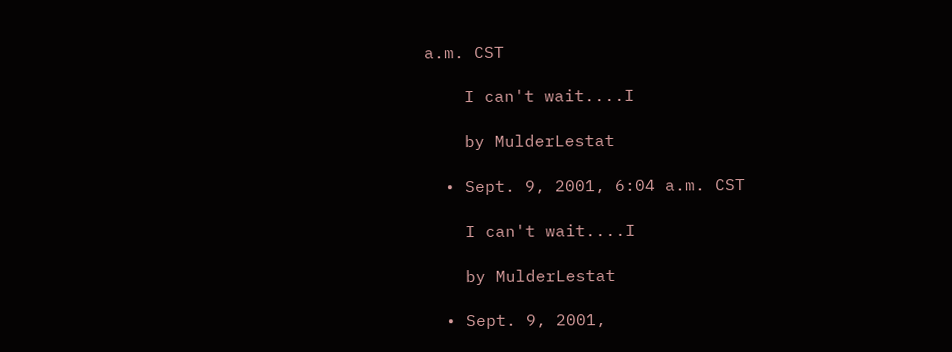a.m. CST

    I can't wait....I

    by MulderLestat

  • Sept. 9, 2001, 6:04 a.m. CST

    I can't wait....I

    by MulderLestat

  • Sept. 9, 2001,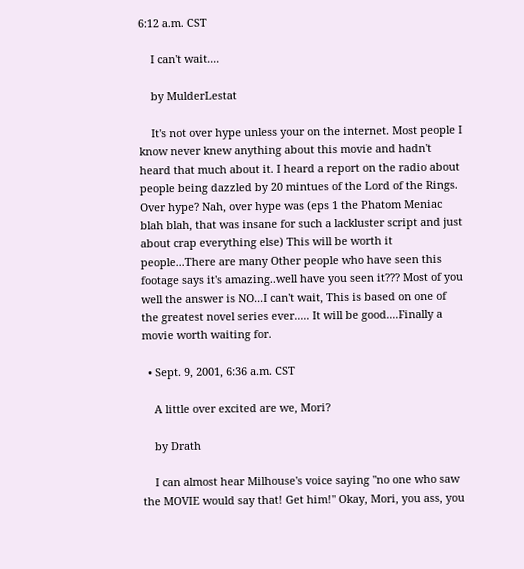6:12 a.m. CST

    I can't wait....

    by MulderLestat

    It's not over hype unless your on the internet. Most people I know never knew anything about this movie and hadn't heard that much about it. I heard a report on the radio about people being dazzled by 20 mintues of the Lord of the Rings. Over hype? Nah, over hype was (eps 1 the Phatom Meniac blah blah, that was insane for such a lackluster script and just about crap everything else) This will be worth it people...There are many Other people who have seen this footage says it's amazing..well have you seen it??? Most of you well the answer is NO...I can't wait, This is based on one of the greatest novel series ever..... It will be good....Finally a movie worth waiting for.

  • Sept. 9, 2001, 6:36 a.m. CST

    A little over excited are we, Mori?

    by Drath

    I can almost hear Milhouse's voice saying "no one who saw the MOVIE would say that! Get him!" Okay, Mori, you ass, you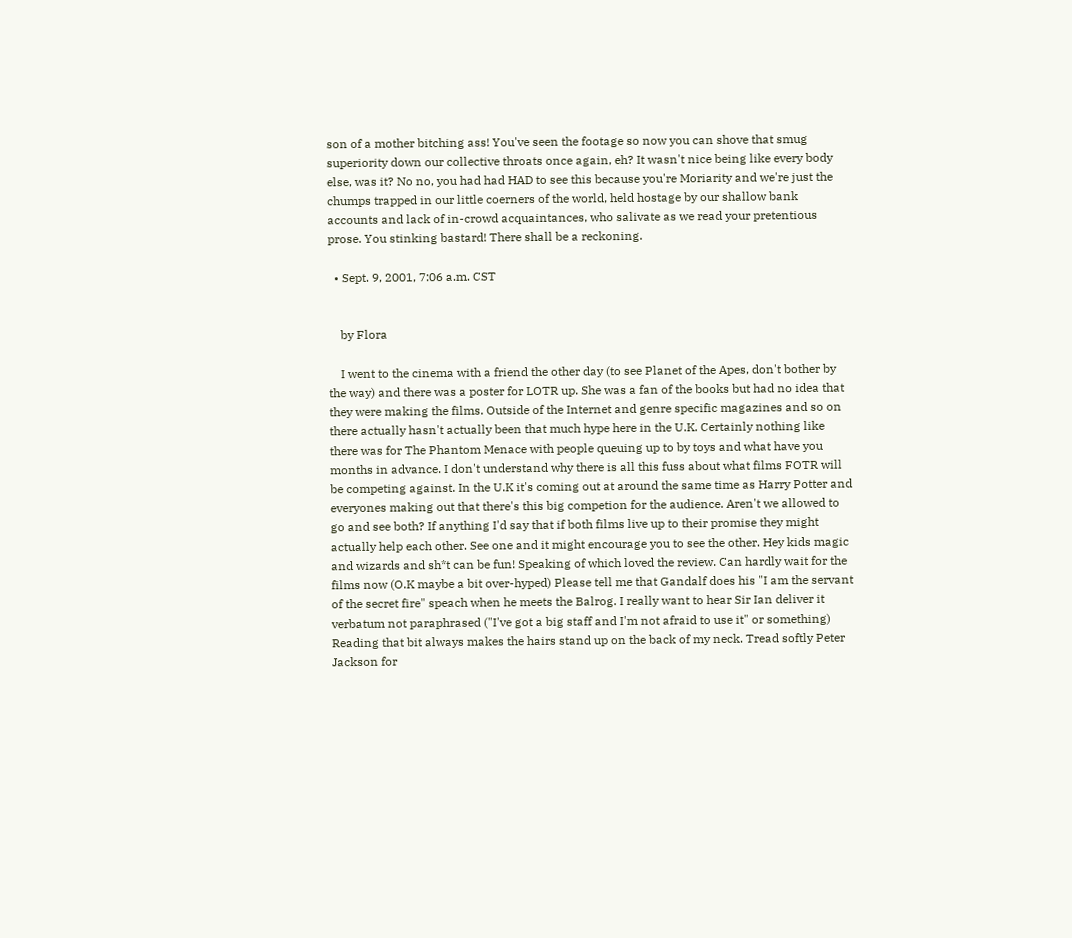son of a mother bitching ass! You've seen the footage so now you can shove that smug superiority down our collective throats once again, eh? It wasn't nice being like every body else, was it? No no, you had had HAD to see this because you're Moriarity and we're just the chumps trapped in our little coerners of the world, held hostage by our shallow bank accounts and lack of in-crowd acquaintances, who salivate as we read your pretentious prose. You stinking bastard! There shall be a reckoning.

  • Sept. 9, 2001, 7:06 a.m. CST


    by Flora

    I went to the cinema with a friend the other day (to see Planet of the Apes, don't bother by the way) and there was a poster for LOTR up. She was a fan of the books but had no idea that they were making the films. Outside of the Internet and genre specific magazines and so on there actually hasn't actually been that much hype here in the U.K. Certainly nothing like there was for The Phantom Menace with people queuing up to by toys and what have you months in advance. I don't understand why there is all this fuss about what films FOTR will be competing against. In the U.K it's coming out at around the same time as Harry Potter and everyones making out that there's this big competion for the audience. Aren't we allowed to go and see both? If anything I'd say that if both films live up to their promise they might actually help each other. See one and it might encourage you to see the other. Hey kids magic and wizards and sh*t can be fun! Speaking of which loved the review. Can hardly wait for the films now (O.K maybe a bit over-hyped) Please tell me that Gandalf does his "I am the servant of the secret fire" speach when he meets the Balrog. I really want to hear Sir Ian deliver it verbatum not paraphrased ("I've got a big staff and I'm not afraid to use it" or something) Reading that bit always makes the hairs stand up on the back of my neck. Tread softly Peter Jackson for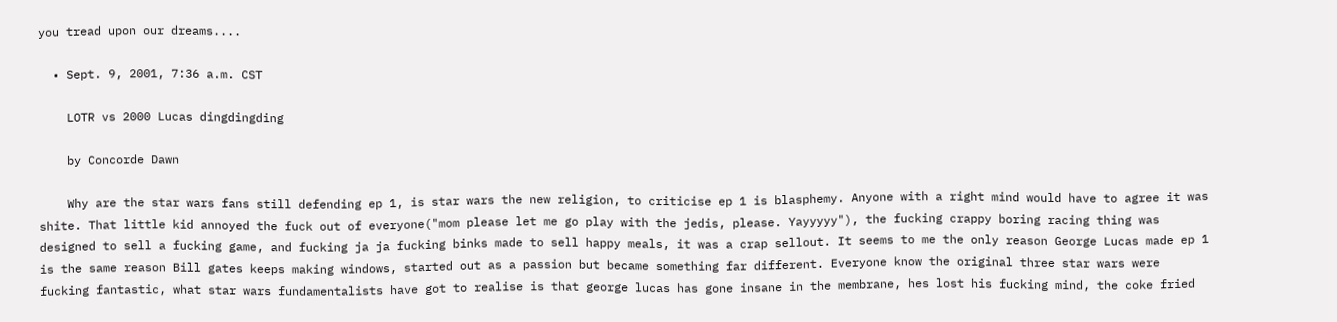you tread upon our dreams....

  • Sept. 9, 2001, 7:36 a.m. CST

    LOTR vs 2000 Lucas dingdingding

    by Concorde Dawn

    Why are the star wars fans still defending ep 1, is star wars the new religion, to criticise ep 1 is blasphemy. Anyone with a right mind would have to agree it was shite. That little kid annoyed the fuck out of everyone("mom please let me go play with the jedis, please. Yayyyyy"), the fucking crappy boring racing thing was designed to sell a fucking game, and fucking ja ja fucking binks made to sell happy meals, it was a crap sellout. It seems to me the only reason George Lucas made ep 1 is the same reason Bill gates keeps making windows, started out as a passion but became something far different. Everyone know the original three star wars were fucking fantastic, what star wars fundamentalists have got to realise is that george lucas has gone insane in the membrane, hes lost his fucking mind, the coke fried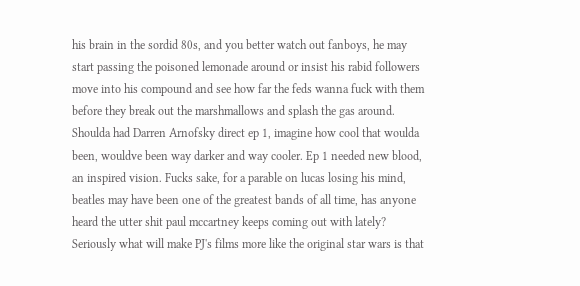his brain in the sordid 80s, and you better watch out fanboys, he may start passing the poisoned lemonade around or insist his rabid followers move into his compound and see how far the feds wanna fuck with them before they break out the marshmallows and splash the gas around. Shoulda had Darren Arnofsky direct ep 1, imagine how cool that woulda been, wouldve been way darker and way cooler. Ep 1 needed new blood, an inspired vision. Fucks sake, for a parable on lucas losing his mind, beatles may have been one of the greatest bands of all time, has anyone heard the utter shit paul mccartney keeps coming out with lately? Seriously what will make PJ's films more like the original star wars is that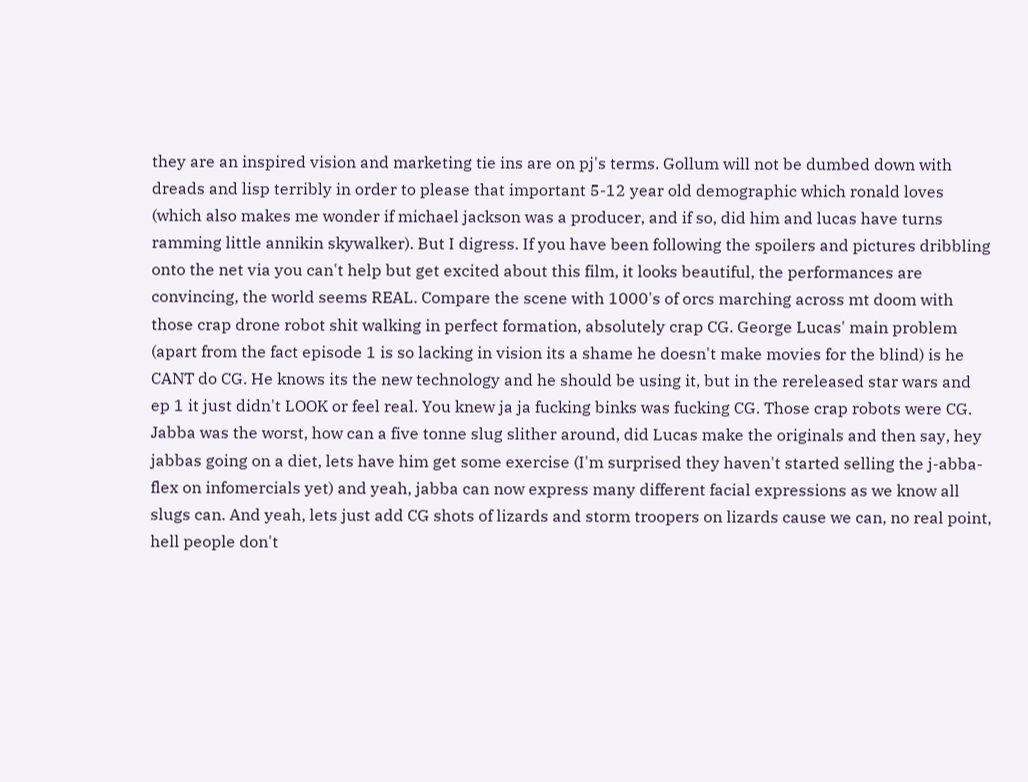they are an inspired vision and marketing tie ins are on pj's terms. Gollum will not be dumbed down with dreads and lisp terribly in order to please that important 5-12 year old demographic which ronald loves (which also makes me wonder if michael jackson was a producer, and if so, did him and lucas have turns ramming little annikin skywalker). But I digress. If you have been following the spoilers and pictures dribbling onto the net via you can't help but get excited about this film, it looks beautiful, the performances are convincing, the world seems REAL. Compare the scene with 1000's of orcs marching across mt doom with those crap drone robot shit walking in perfect formation, absolutely crap CG. George Lucas' main problem (apart from the fact episode 1 is so lacking in vision its a shame he doesn't make movies for the blind) is he CANT do CG. He knows its the new technology and he should be using it, but in the rereleased star wars and ep 1 it just didn't LOOK or feel real. You knew ja ja fucking binks was fucking CG. Those crap robots were CG. Jabba was the worst, how can a five tonne slug slither around, did Lucas make the originals and then say, hey jabbas going on a diet, lets have him get some exercise (I'm surprised they haven't started selling the j-abba-flex on infomercials yet) and yeah, jabba can now express many different facial expressions as we know all slugs can. And yeah, lets just add CG shots of lizards and storm troopers on lizards cause we can, no real point, hell people don't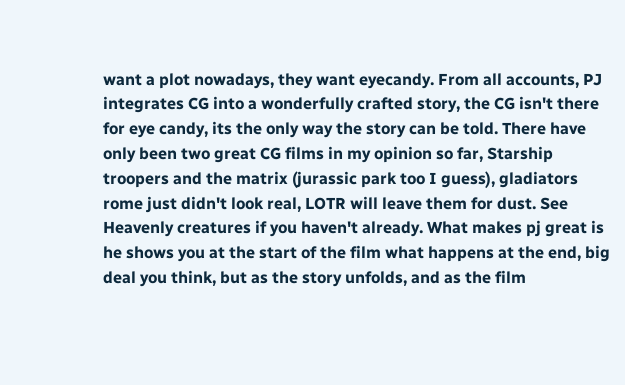want a plot nowadays, they want eyecandy. From all accounts, PJ integrates CG into a wonderfully crafted story, the CG isn't there for eye candy, its the only way the story can be told. There have only been two great CG films in my opinion so far, Starship troopers and the matrix (jurassic park too I guess), gladiators rome just didn't look real, LOTR will leave them for dust. See Heavenly creatures if you haven't already. What makes pj great is he shows you at the start of the film what happens at the end, big deal you think, but as the story unfolds, and as the film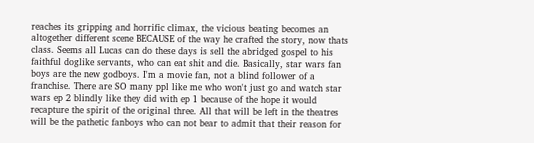reaches its gripping and horrific climax, the vicious beating becomes an altogether different scene BECAUSE of the way he crafted the story, now thats class. Seems all Lucas can do these days is sell the abridged gospel to his faithful doglike servants, who can eat shit and die. Basically, star wars fan boys are the new godboys. I'm a movie fan, not a blind follower of a franchise. There are SO many ppl like me who won't just go and watch star wars ep 2 blindly like they did with ep 1 because of the hope it would recapture the spirit of the original three. All that will be left in the theatres will be the pathetic fanboys who can not bear to admit that their reason for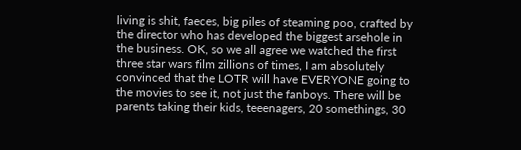living is shit, faeces, big piles of steaming poo, crafted by the director who has developed the biggest arsehole in the business. OK, so we all agree we watched the first three star wars film zillions of times, I am absolutely convinced that the LOTR will have EVERYONE going to the movies to see it, not just the fanboys. There will be parents taking their kids, teeenagers, 20 somethings, 30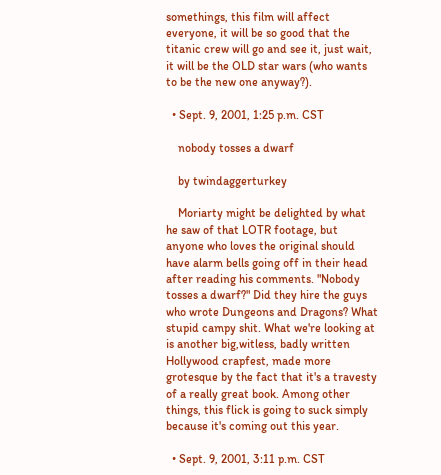somethings, this film will affect everyone, it will be so good that the titanic crew will go and see it, just wait, it will be the OLD star wars (who wants to be the new one anyway?).

  • Sept. 9, 2001, 1:25 p.m. CST

    nobody tosses a dwarf

    by twindaggerturkey

    Moriarty might be delighted by what he saw of that LOTR footage, but anyone who loves the original should have alarm bells going off in their head after reading his comments. "Nobody tosses a dwarf?" Did they hire the guys who wrote Dungeons and Dragons? What stupid campy shit. What we're looking at is another big,witless, badly written Hollywood crapfest, made more grotesque by the fact that it's a travesty of a really great book. Among other things, this flick is going to suck simply because it's coming out this year.

  • Sept. 9, 2001, 3:11 p.m. CST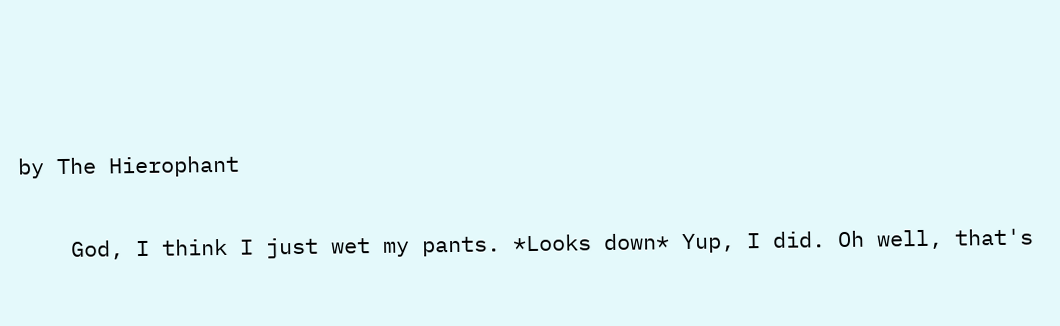by The Hierophant

    God, I think I just wet my pants. *Looks down* Yup, I did. Oh well, that's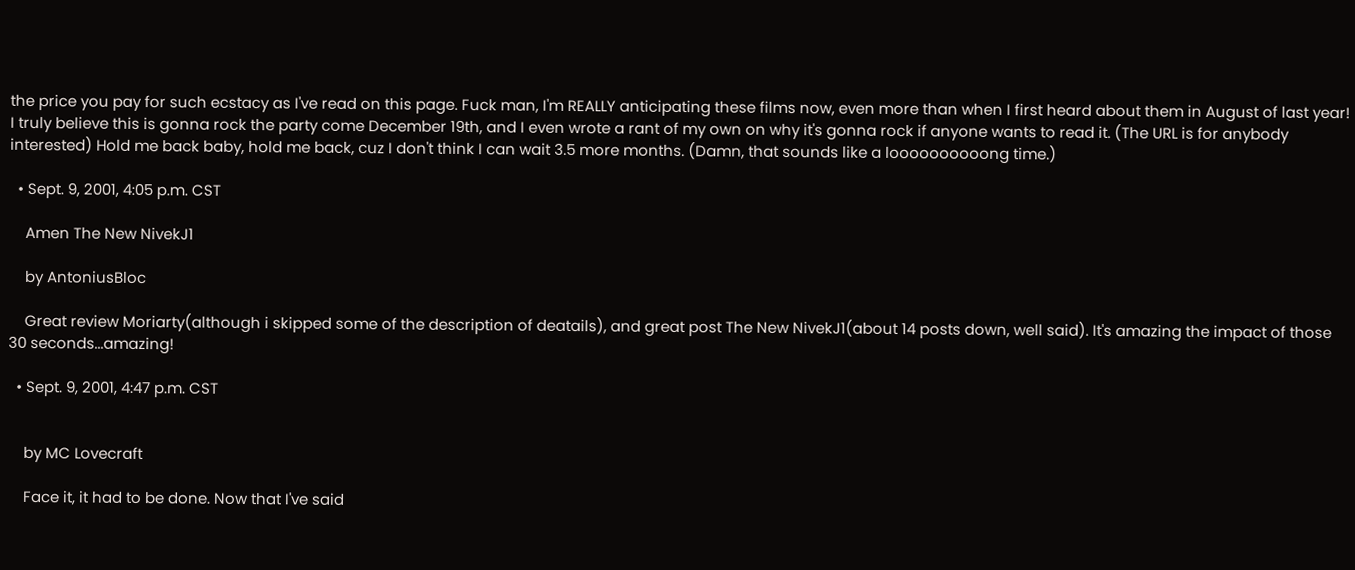the price you pay for such ecstacy as I've read on this page. Fuck man, I'm REALLY anticipating these films now, even more than when I first heard about them in August of last year! I truly believe this is gonna rock the party come December 19th, and I even wrote a rant of my own on why it's gonna rock if anyone wants to read it. (The URL is for anybody interested) Hold me back baby, hold me back, cuz I don't think I can wait 3.5 more months. (Damn, that sounds like a loooooooooong time.)

  • Sept. 9, 2001, 4:05 p.m. CST

    Amen The New NivekJ1

    by AntoniusBloc

    Great review Moriarty(although i skipped some of the description of deatails), and great post The New NivekJ1(about 14 posts down, well said). It's amazing the impact of those 30 seconds...amazing!

  • Sept. 9, 2001, 4:47 p.m. CST


    by MC Lovecraft

    Face it, it had to be done. Now that I've said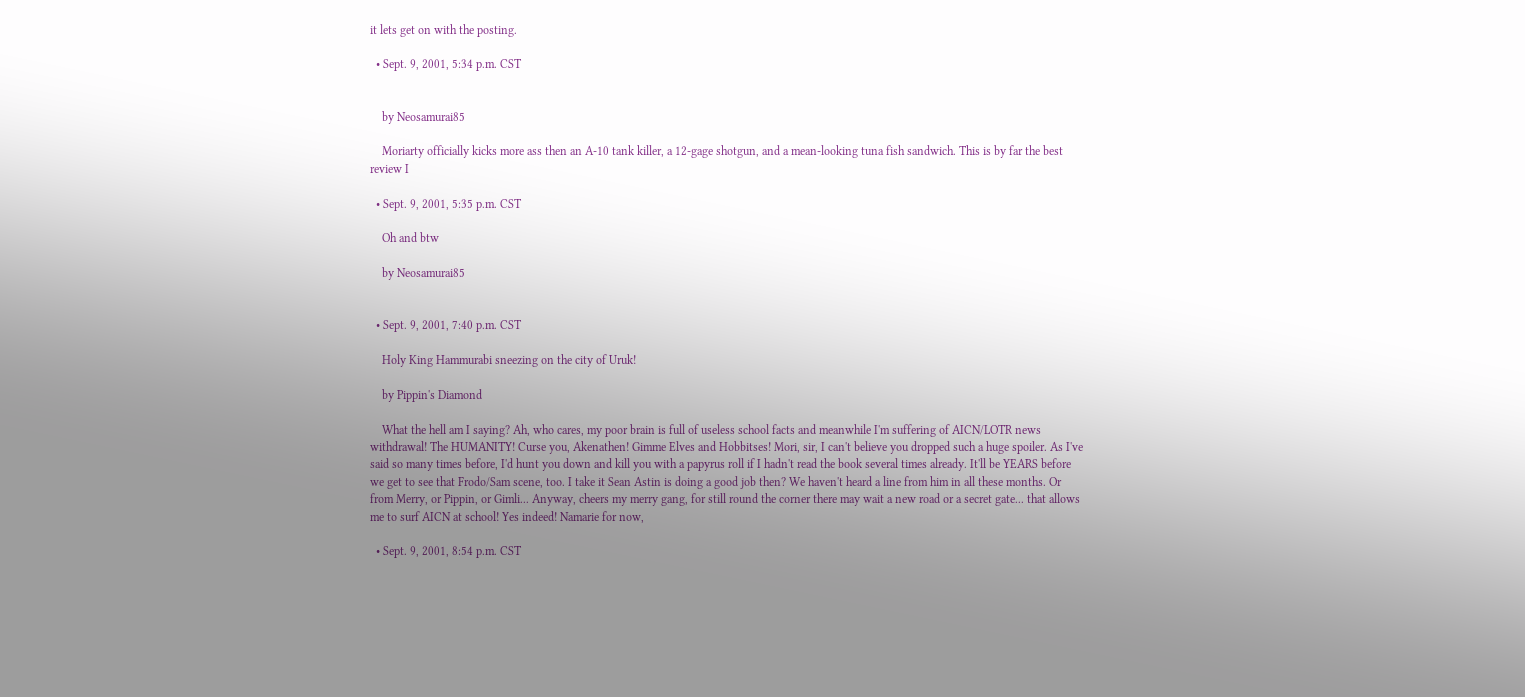it lets get on with the posting.

  • Sept. 9, 2001, 5:34 p.m. CST


    by Neosamurai85

    Moriarty officially kicks more ass then an A-10 tank killer, a 12-gage shotgun, and a mean-looking tuna fish sandwich. This is by far the best review I

  • Sept. 9, 2001, 5:35 p.m. CST

    Oh and btw

    by Neosamurai85


  • Sept. 9, 2001, 7:40 p.m. CST

    Holy King Hammurabi sneezing on the city of Uruk!

    by Pippin's Diamond

    What the hell am I saying? Ah, who cares, my poor brain is full of useless school facts and meanwhile I'm suffering of AICN/LOTR news withdrawal! The HUMANITY! Curse you, Akenathen! Gimme Elves and Hobbitses! Mori, sir, I can't believe you dropped such a huge spoiler. As I've said so many times before, I'd hunt you down and kill you with a papyrus roll if I hadn't read the book several times already. It'll be YEARS before we get to see that Frodo/Sam scene, too. I take it Sean Astin is doing a good job then? We haven't heard a line from him in all these months. Or from Merry, or Pippin, or Gimli... Anyway, cheers my merry gang, for still round the corner there may wait a new road or a secret gate... that allows me to surf AICN at school! Yes indeed! Namarie for now,

  • Sept. 9, 2001, 8:54 p.m. CST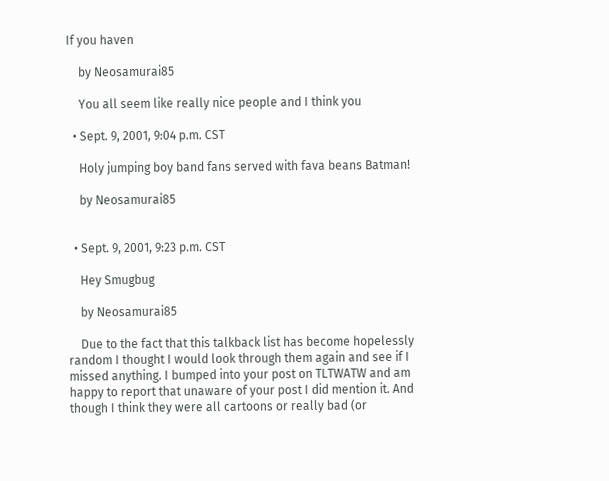If you haven

    by Neosamurai85

    You all seem like really nice people and I think you

  • Sept. 9, 2001, 9:04 p.m. CST

    Holy jumping boy band fans served with fava beans Batman!

    by Neosamurai85


  • Sept. 9, 2001, 9:23 p.m. CST

    Hey Smugbug

    by Neosamurai85

    Due to the fact that this talkback list has become hopelessly random I thought I would look through them again and see if I missed anything. I bumped into your post on TLTWATW and am happy to report that unaware of your post I did mention it. And though I think they were all cartoons or really bad (or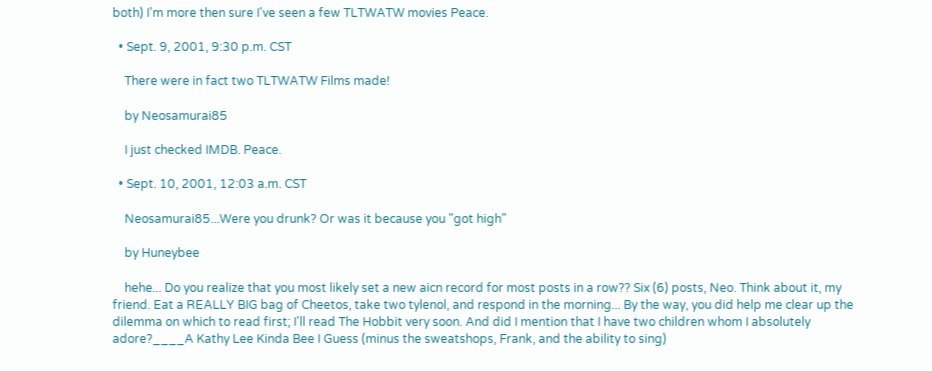both) I'm more then sure I've seen a few TLTWATW movies Peace.

  • Sept. 9, 2001, 9:30 p.m. CST

    There were in fact two TLTWATW Films made!

    by Neosamurai85

    I just checked IMDB. Peace.

  • Sept. 10, 2001, 12:03 a.m. CST

    Neosamurai85...Were you drunk? Or was it because you "got high"

    by Huneybee

    hehe... Do you realize that you most likely set a new aicn record for most posts in a row?? Six (6) posts, Neo. Think about it, my friend. Eat a REALLY BIG bag of Cheetos, take two tylenol, and respond in the morning... By the way, you did help me clear up the dilemma on which to read first; I'll read The Hobbit very soon. And did I mention that I have two children whom I absolutely adore?____A Kathy Lee Kinda Bee I Guess (minus the sweatshops, Frank, and the ability to sing)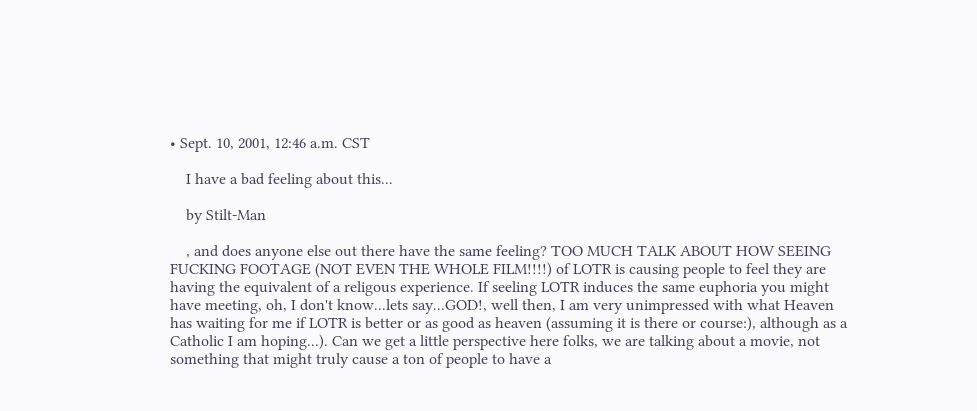• Sept. 10, 2001, 12:46 a.m. CST

    I have a bad feeling about this...

    by Stilt-Man

    , and does anyone else out there have the same feeling? TOO MUCH TALK ABOUT HOW SEEING FUCKING FOOTAGE (NOT EVEN THE WHOLE FILM!!!!) of LOTR is causing people to feel they are having the equivalent of a religous experience. If seeling LOTR induces the same euphoria you might have meeting, oh, I don't know...lets say...GOD!, well then, I am very unimpressed with what Heaven has waiting for me if LOTR is better or as good as heaven (assuming it is there or course:), although as a Catholic I am hoping...). Can we get a little perspective here folks, we are talking about a movie, not something that might truly cause a ton of people to have a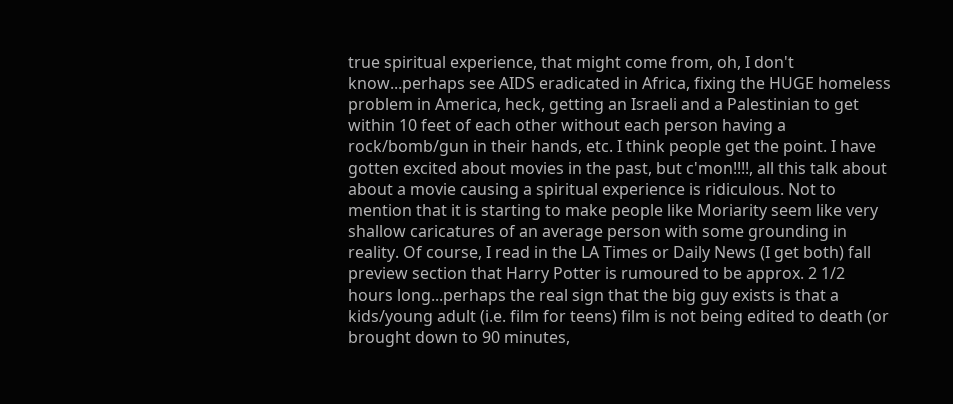true spiritual experience, that might come from, oh, I don't know...perhaps see AIDS eradicated in Africa, fixing the HUGE homeless problem in America, heck, getting an Israeli and a Palestinian to get within 10 feet of each other without each person having a rock/bomb/gun in their hands, etc. I think people get the point. I have gotten excited about movies in the past, but c'mon!!!!, all this talk about about a movie causing a spiritual experience is ridiculous. Not to mention that it is starting to make people like Moriarity seem like very shallow caricatures of an average person with some grounding in reality. Of course, I read in the LA Times or Daily News (I get both) fall preview section that Harry Potter is rumoured to be approx. 2 1/2 hours long...perhaps the real sign that the big guy exists is that a kids/young adult (i.e. film for teens) film is not being edited to death (or brought down to 90 minutes,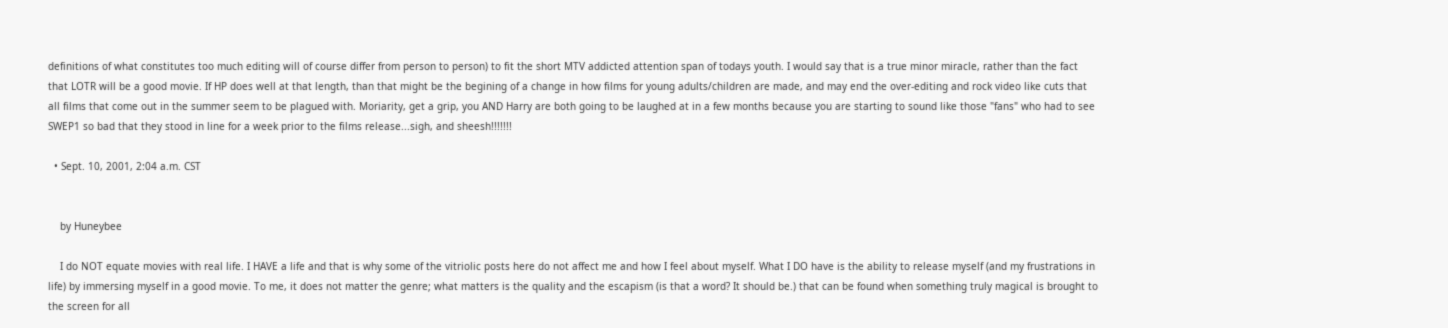definitions of what constitutes too much editing will of course differ from person to person) to fit the short MTV addicted attention span of todays youth. I would say that is a true minor miracle, rather than the fact that LOTR will be a good movie. If HP does well at that length, than that might be the begining of a change in how films for young adults/children are made, and may end the over-editing and rock video like cuts that all films that come out in the summer seem to be plagued with. Moriarity, get a grip, you AND Harry are both going to be laughed at in a few months because you are starting to sound like those "fans" who had to see SWEP1 so bad that they stood in line for a week prior to the films release...sigh, and sheesh!!!!!!!

  • Sept. 10, 2001, 2:04 a.m. CST


    by Huneybee

    I do NOT equate movies with real life. I HAVE a life and that is why some of the vitriolic posts here do not affect me and how I feel about myself. What I DO have is the ability to release myself (and my frustrations in life) by immersing myself in a good movie. To me, it does not matter the genre; what matters is the quality and the escapism (is that a word? It should be.) that can be found when something truly magical is brought to the screen for all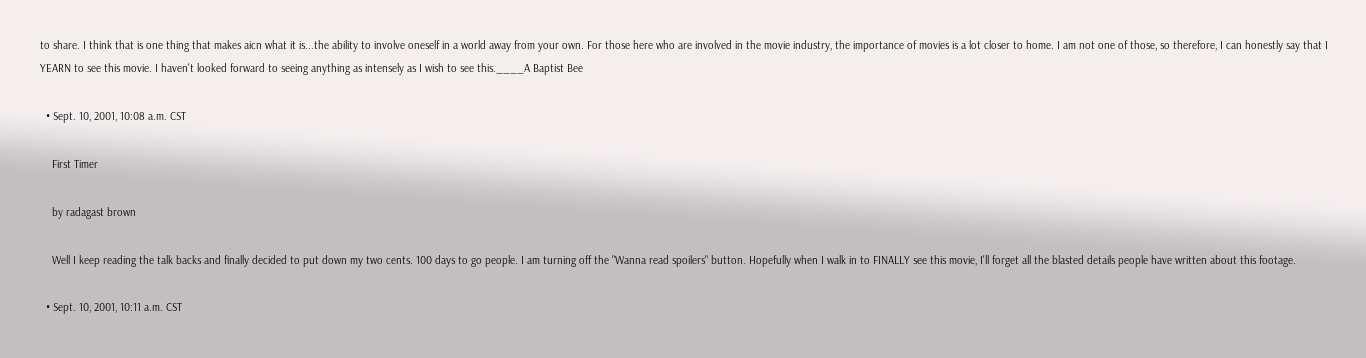to share. I think that is one thing that makes aicn what it is...the ability to involve oneself in a world away from your own. For those here who are involved in the movie industry, the importance of movies is a lot closer to home. I am not one of those, so therefore, I can honestly say that I YEARN to see this movie. I haven't looked forward to seeing anything as intensely as I wish to see this.____A Baptist Bee

  • Sept. 10, 2001, 10:08 a.m. CST

    First Timer

    by radagast brown

    Well I keep reading the talk backs and finally decided to put down my two cents. 100 days to go people. I am turning off the "Wanna read spoilers" button. Hopefully when I walk in to FINALLY see this movie, I'll forget all the blasted details people have written about this footage.

  • Sept. 10, 2001, 10:11 a.m. CST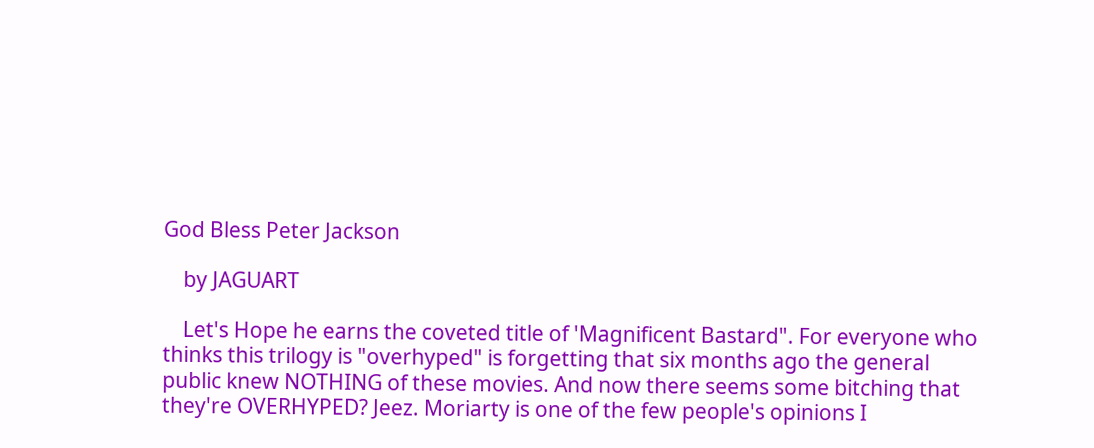God Bless Peter Jackson

    by JAGUART

    Let's Hope he earns the coveted title of 'Magnificent Bastard". For everyone who thinks this trilogy is "overhyped" is forgetting that six months ago the general public knew NOTHING of these movies. And now there seems some bitching that they're OVERHYPED? Jeez. Moriarty is one of the few people's opinions I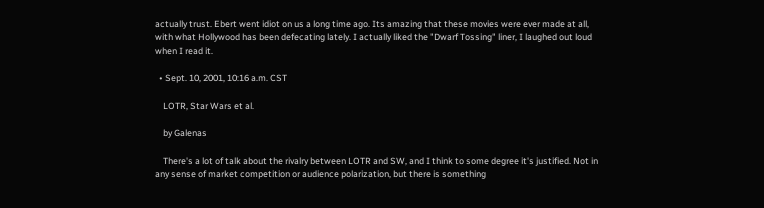actually trust. Ebert went idiot on us a long time ago. Its amazing that these movies were ever made at all, with what Hollywood has been defecating lately. I actually liked the "Dwarf Tossing" liner, I laughed out loud when I read it.

  • Sept. 10, 2001, 10:16 a.m. CST

    LOTR, Star Wars et al.

    by Galenas

    There's a lot of talk about the rivalry between LOTR and SW, and I think to some degree it's justified. Not in any sense of market competition or audience polarization, but there is something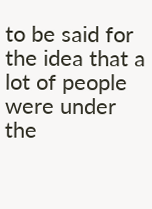to be said for the idea that a lot of people were under the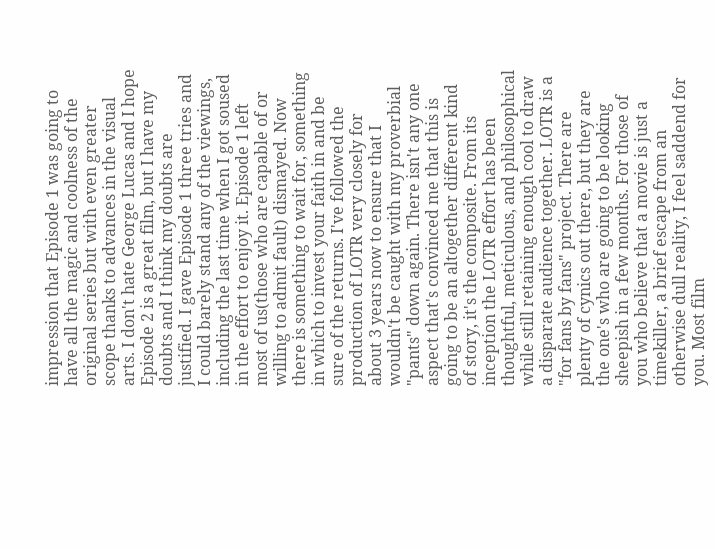impression that Episode 1 was going to have all the magic and coolness of the original series but with even greater scope thanks to advances in the visual arts. I don't hate George Lucas and I hope Episode 2 is a great film, but I have my doubts and I think my doubts are justified. I gave Episode 1 three tries and I could barely stand any of the viewings, including the last time when I got soused in the effort to enjoy it. Episode 1 left most of us(those who are capable of or willing to admit fault) dismayed. Now there is something to wait for, something in which to invest your faith in and be sure of the returns. I've followed the production of LOTR very closely for about 3 years now to ensure that I wouldn't be caught with my proverbial "pants" down again. There isn't any one aspect that's convinced me that this is going to be an altogether different kind of story, it's the composite. From its inception the LOTR effort has been thoughtful, meticulous, and philosophical while still retaining enough cool to draw a disparate audience together. LOTR is a "for fans by fans" project. There are plenty of cynics out there, but they are the one's who are going to be looking sheepish in a few months. For those of you who believe that a movie is just a timekiller, a brief escape from an otherwise dull reality, I feel saddend for you. Most film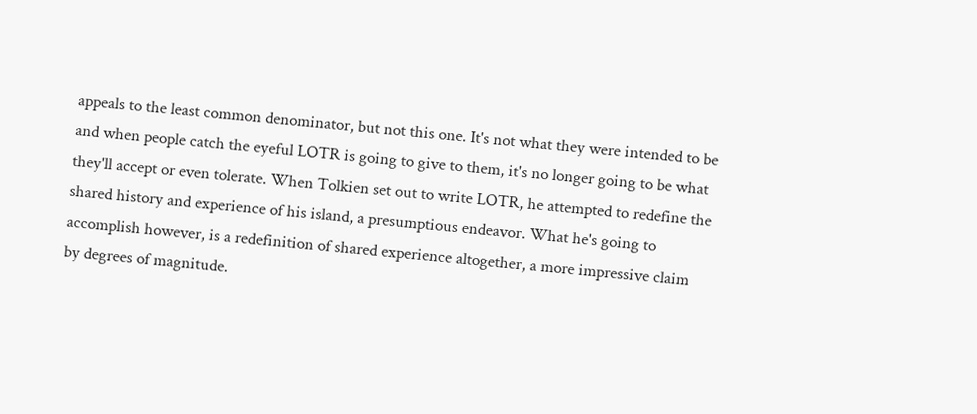appeals to the least common denominator, but not this one. It's not what they were intended to be and when people catch the eyeful LOTR is going to give to them, it's no longer going to be what they'll accept or even tolerate. When Tolkien set out to write LOTR, he attempted to redefine the shared history and experience of his island, a presumptious endeavor. What he's going to accomplish however, is a redefinition of shared experience altogether, a more impressive claim by degrees of magnitude.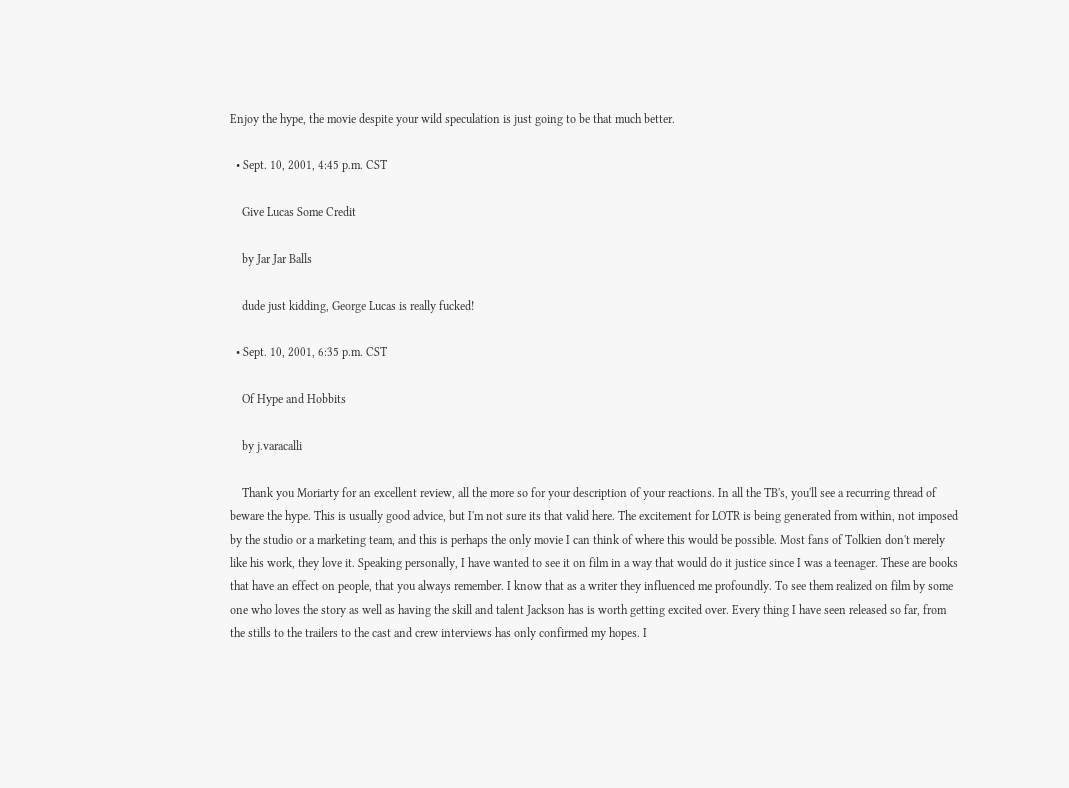Enjoy the hype, the movie despite your wild speculation is just going to be that much better.

  • Sept. 10, 2001, 4:45 p.m. CST

    Give Lucas Some Credit

    by Jar Jar Balls

    dude just kidding, George Lucas is really fucked!

  • Sept. 10, 2001, 6:35 p.m. CST

    Of Hype and Hobbits

    by j.varacalli

    Thank you Moriarty for an excellent review, all the more so for your description of your reactions. In all the TB's, you'll see a recurring thread of beware the hype. This is usually good advice, but I'm not sure its that valid here. The excitement for LOTR is being generated from within, not imposed by the studio or a marketing team, and this is perhaps the only movie I can think of where this would be possible. Most fans of Tolkien don't merely like his work, they love it. Speaking personally, I have wanted to see it on film in a way that would do it justice since I was a teenager. These are books that have an effect on people, that you always remember. I know that as a writer they influenced me profoundly. To see them realized on film by some one who loves the story as well as having the skill and talent Jackson has is worth getting excited over. Every thing I have seen released so far, from the stills to the trailers to the cast and crew interviews has only confirmed my hopes. I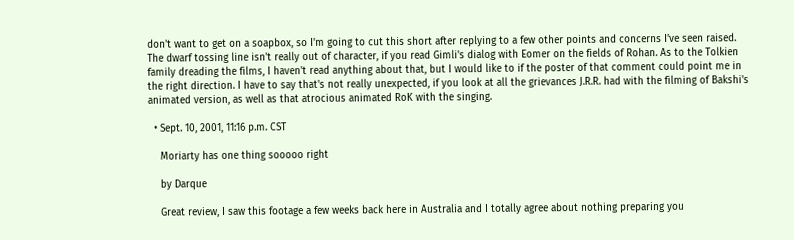don't want to get on a soapbox, so I'm going to cut this short after replying to a few other points and concerns I've seen raised. The dwarf tossing line isn't really out of character, if you read Gimli's dialog with Eomer on the fields of Rohan. As to the Tolkien family dreading the films, I haven't read anything about that, but I would like to if the poster of that comment could point me in the right direction. I have to say that's not really unexpected, if you look at all the grievances J.R.R. had with the filming of Bakshi's animated version, as well as that atrocious animated RoK with the singing.

  • Sept. 10, 2001, 11:16 p.m. CST

    Moriarty has one thing sooooo right

    by Darque

    Great review, I saw this footage a few weeks back here in Australia and I totally agree about nothing preparing you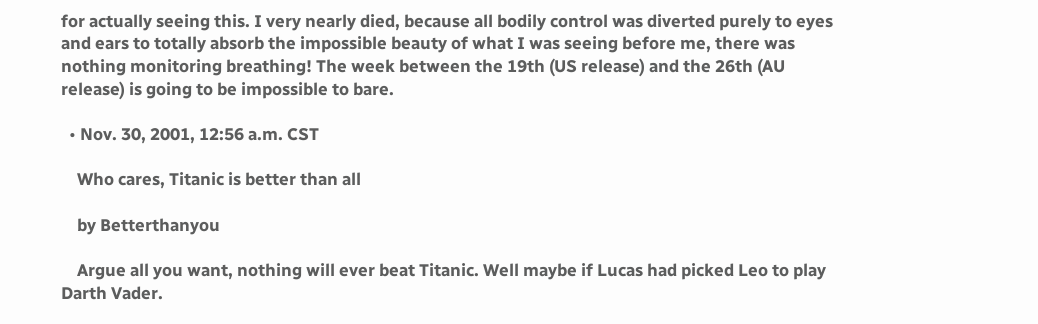for actually seeing this. I very nearly died, because all bodily control was diverted purely to eyes and ears to totally absorb the impossible beauty of what I was seeing before me, there was nothing monitoring breathing! The week between the 19th (US release) and the 26th (AU release) is going to be impossible to bare.

  • Nov. 30, 2001, 12:56 a.m. CST

    Who cares, Titanic is better than all

    by Betterthanyou

    Argue all you want, nothing will ever beat Titanic. Well maybe if Lucas had picked Leo to play Darth Vader.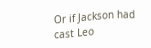Or if Jackson had cast Leo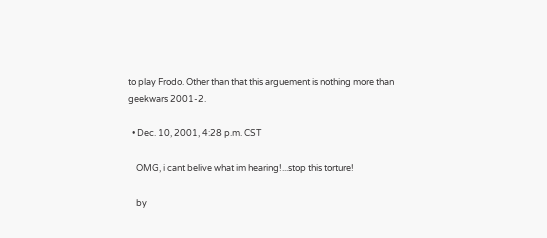to play Frodo. Other than that this arguement is nothing more than geekwars 2001-2.

  • Dec. 10, 2001, 4:28 p.m. CST

    OMG, i cant belive what im hearing!...stop this torture!

    by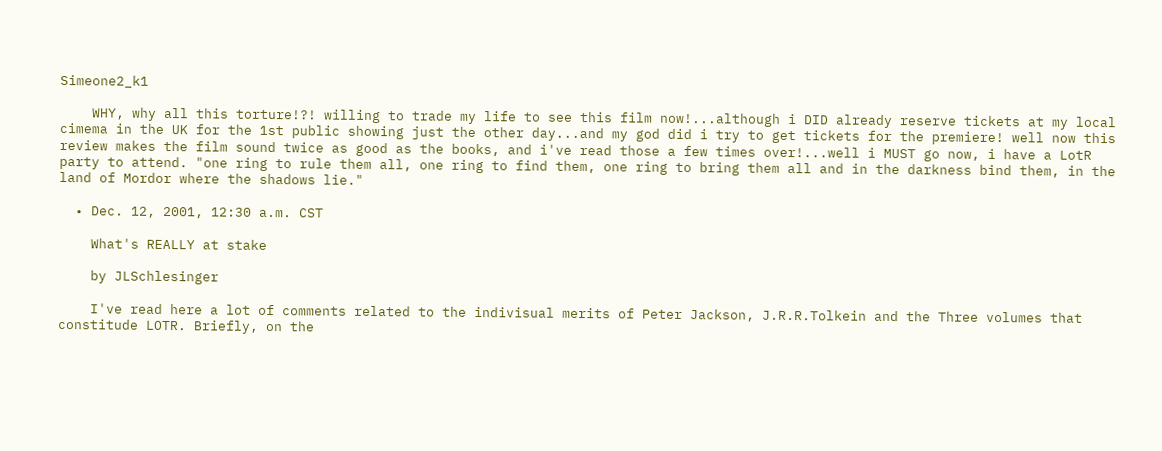Simeone2_k1

    WHY, why all this torture!?! willing to trade my life to see this film now!...although i DID already reserve tickets at my local cimema in the UK for the 1st public showing just the other day...and my god did i try to get tickets for the premiere! well now this review makes the film sound twice as good as the books, and i've read those a few times over!...well i MUST go now, i have a LotR party to attend. "one ring to rule them all, one ring to find them, one ring to bring them all and in the darkness bind them, in the land of Mordor where the shadows lie."

  • Dec. 12, 2001, 12:30 a.m. CST

    What's REALLY at stake

    by JLSchlesinger

    I've read here a lot of comments related to the indivisual merits of Peter Jackson, J.R.R.Tolkein and the Three volumes that constitude LOTR. Briefly, on the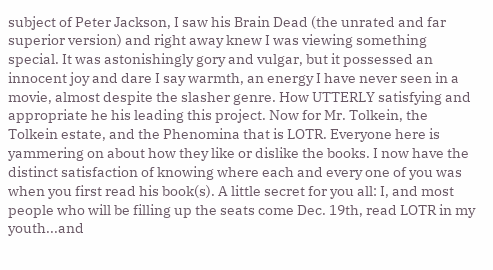subject of Peter Jackson, I saw his Brain Dead (the unrated and far superior version) and right away knew I was viewing something special. It was astonishingly gory and vulgar, but it possessed an innocent joy and dare I say warmth, an energy I have never seen in a movie, almost despite the slasher genre. How UTTERLY satisfying and appropriate he his leading this project. Now for Mr. Tolkein, the Tolkein estate, and the Phenomina that is LOTR. Everyone here is yammering on about how they like or dislike the books. I now have the distinct satisfaction of knowing where each and every one of you was when you first read his book(s). A little secret for you all: I, and most people who will be filling up the seats come Dec. 19th, read LOTR in my youth...and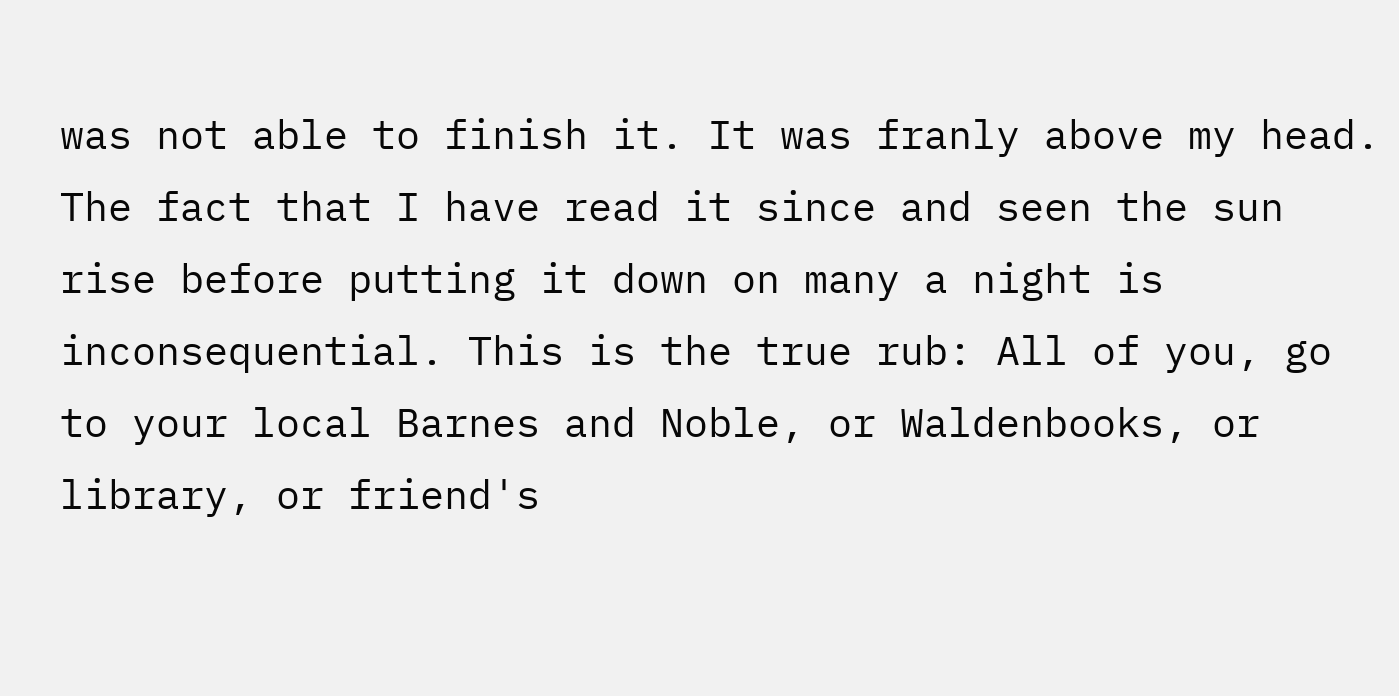was not able to finish it. It was franly above my head. The fact that I have read it since and seen the sun rise before putting it down on many a night is inconsequential. This is the true rub: All of you, go to your local Barnes and Noble, or Waldenbooks, or library, or friend's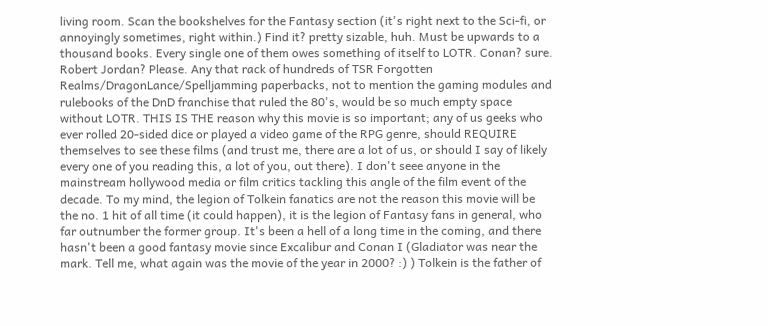living room. Scan the bookshelves for the Fantasy section (it's right next to the Sci-fi, or annoyingly sometimes, right within.) Find it? pretty sizable, huh. Must be upwards to a thousand books. Every single one of them owes something of itself to LOTR. Conan? sure. Robert Jordan? Please. Any that rack of hundreds of TSR Forgotten Realms/DragonLance/Spelljamming paperbacks, not to mention the gaming modules and rulebooks of the DnD franchise that ruled the 80's, would be so much empty space without LOTR. THIS IS THE reason why this movie is so important; any of us geeks who ever rolled 20-sided dice or played a video game of the RPG genre, should REQUIRE themselves to see these films (and trust me, there are a lot of us, or should I say of likely every one of you reading this, a lot of you, out there). I don't seee anyone in the mainstream hollywood media or film critics tackling this angle of the film event of the decade. To my mind, the legion of Tolkein fanatics are not the reason this movie will be the no. 1 hit of all time (it could happen), it is the legion of Fantasy fans in general, who far outnumber the former group. It's been a hell of a long time in the coming, and there hasn't been a good fantasy movie since Excalibur and Conan I (Gladiator was near the mark. Tell me, what again was the movie of the year in 2000? :) ) Tolkein is the father of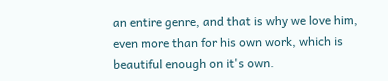an entire genre, and that is why we love him, even more than for his own work, which is beautiful enough on it's own.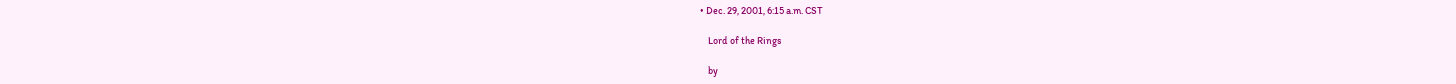• Dec. 29, 2001, 6:15 a.m. CST

    Lord of the Rings

    by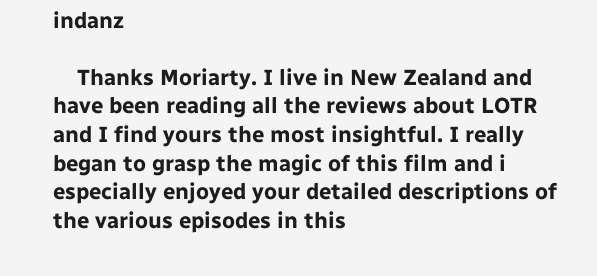indanz

    Thanks Moriarty. I live in New Zealand and have been reading all the reviews about LOTR and I find yours the most insightful. I really began to grasp the magic of this film and i especially enjoyed your detailed descriptions of the various episodes in this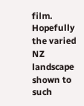film. Hopefully the varied NZ landscape shown to such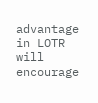advantage in LOTR will encourage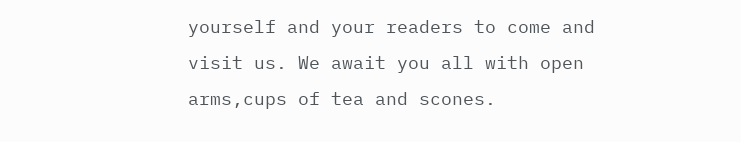yourself and your readers to come and visit us. We await you all with open arms,cups of tea and scones.